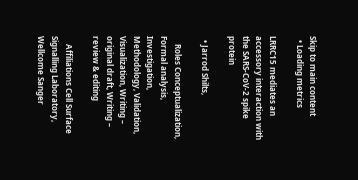Skip to main content
  • Loading metrics

LRRC15 mediates an accessory interaction with the SARS-CoV-2 spike protein

  • Jarrod Shilts,

    Roles Conceptualization, Formal analysis, Investigation, Methodology, Validation, Visualization, Writing – original draft, Writing – review & editing

    Affiliations Cell Surface Signalling Laboratory, Wellcome Sanger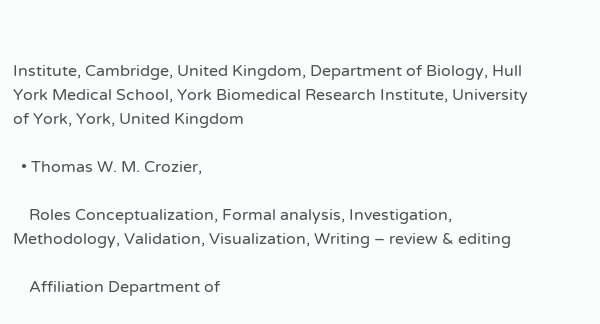Institute, Cambridge, United Kingdom, Department of Biology, Hull York Medical School, York Biomedical Research Institute, University of York, York, United Kingdom

  • Thomas W. M. Crozier,

    Roles Conceptualization, Formal analysis, Investigation, Methodology, Validation, Visualization, Writing – review & editing

    Affiliation Department of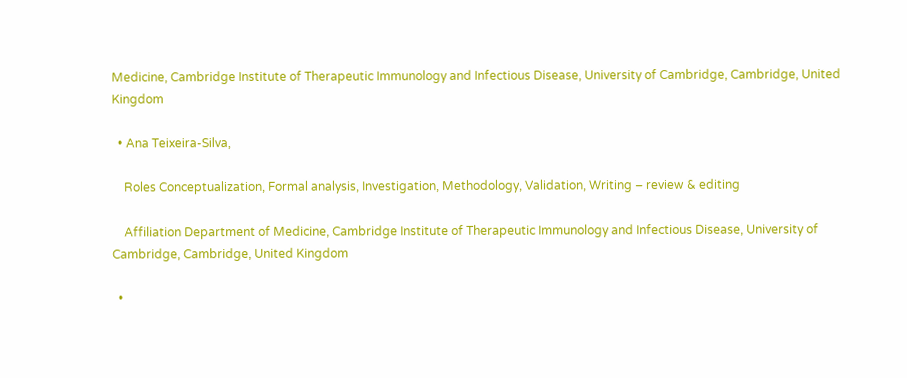Medicine, Cambridge Institute of Therapeutic Immunology and Infectious Disease, University of Cambridge, Cambridge, United Kingdom

  • Ana Teixeira-Silva,

    Roles Conceptualization, Formal analysis, Investigation, Methodology, Validation, Writing – review & editing

    Affiliation Department of Medicine, Cambridge Institute of Therapeutic Immunology and Infectious Disease, University of Cambridge, Cambridge, United Kingdom

  •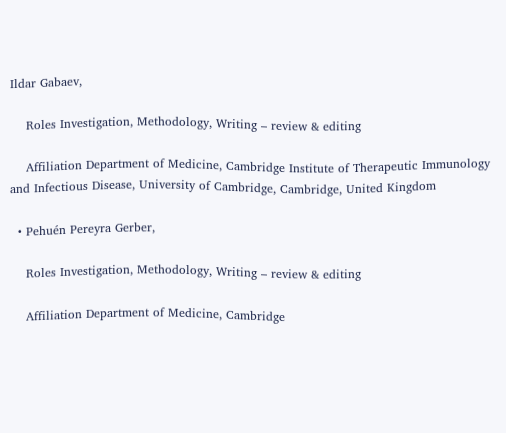Ildar Gabaev,

    Roles Investigation, Methodology, Writing – review & editing

    Affiliation Department of Medicine, Cambridge Institute of Therapeutic Immunology and Infectious Disease, University of Cambridge, Cambridge, United Kingdom

  • Pehuén Pereyra Gerber,

    Roles Investigation, Methodology, Writing – review & editing

    Affiliation Department of Medicine, Cambridge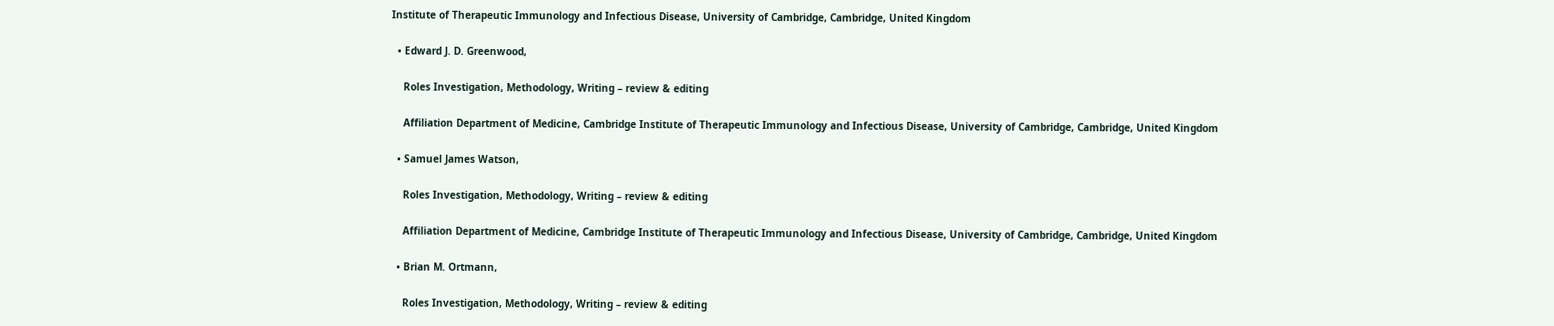Institute of Therapeutic Immunology and Infectious Disease, University of Cambridge, Cambridge, United Kingdom

  • Edward J. D. Greenwood,

    Roles Investigation, Methodology, Writing – review & editing

    Affiliation Department of Medicine, Cambridge Institute of Therapeutic Immunology and Infectious Disease, University of Cambridge, Cambridge, United Kingdom

  • Samuel James Watson,

    Roles Investigation, Methodology, Writing – review & editing

    Affiliation Department of Medicine, Cambridge Institute of Therapeutic Immunology and Infectious Disease, University of Cambridge, Cambridge, United Kingdom

  • Brian M. Ortmann,

    Roles Investigation, Methodology, Writing – review & editing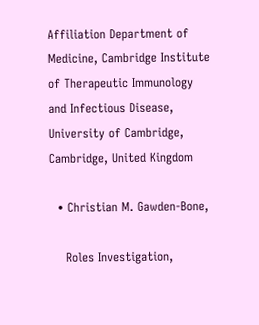Affiliation Department of Medicine, Cambridge Institute of Therapeutic Immunology and Infectious Disease, University of Cambridge, Cambridge, United Kingdom

  • Christian M. Gawden-Bone,

    Roles Investigation,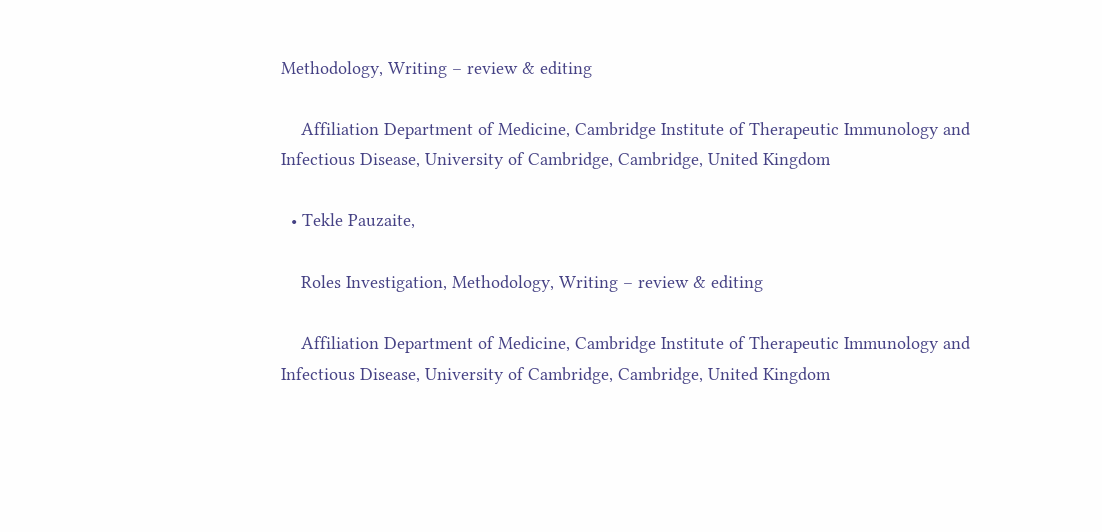Methodology, Writing – review & editing

    Affiliation Department of Medicine, Cambridge Institute of Therapeutic Immunology and Infectious Disease, University of Cambridge, Cambridge, United Kingdom

  • Tekle Pauzaite,

    Roles Investigation, Methodology, Writing – review & editing

    Affiliation Department of Medicine, Cambridge Institute of Therapeutic Immunology and Infectious Disease, University of Cambridge, Cambridge, United Kingdom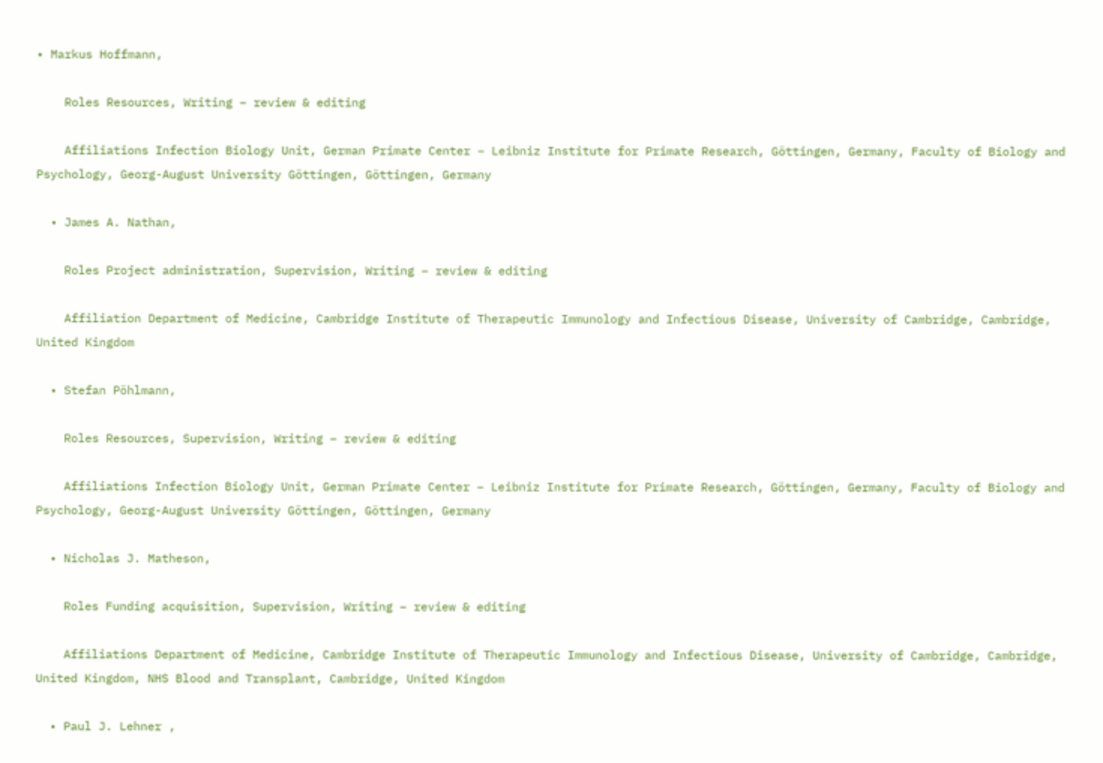• Markus Hoffmann,

    Roles Resources, Writing – review & editing

    Affiliations Infection Biology Unit, German Primate Center – Leibniz Institute for Primate Research, Göttingen, Germany, Faculty of Biology and Psychology, Georg-August University Göttingen, Göttingen, Germany

  • James A. Nathan,

    Roles Project administration, Supervision, Writing – review & editing

    Affiliation Department of Medicine, Cambridge Institute of Therapeutic Immunology and Infectious Disease, University of Cambridge, Cambridge, United Kingdom

  • Stefan Pöhlmann,

    Roles Resources, Supervision, Writing – review & editing

    Affiliations Infection Biology Unit, German Primate Center – Leibniz Institute for Primate Research, Göttingen, Germany, Faculty of Biology and Psychology, Georg-August University Göttingen, Göttingen, Germany

  • Nicholas J. Matheson,

    Roles Funding acquisition, Supervision, Writing – review & editing

    Affiliations Department of Medicine, Cambridge Institute of Therapeutic Immunology and Infectious Disease, University of Cambridge, Cambridge, United Kingdom, NHS Blood and Transplant, Cambridge, United Kingdom

  • Paul J. Lehner ,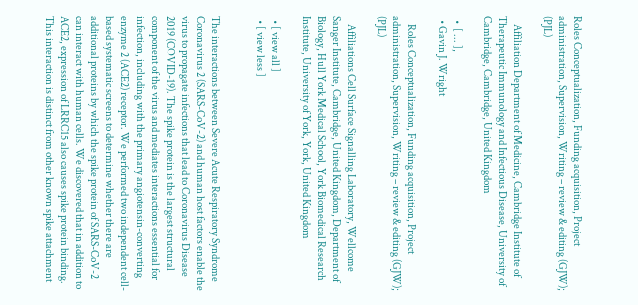Roles Conceptualization, Funding acquisition, Project administration, Supervision, Writing – review & editing (GJW); (PJL)

    Affiliation Department of Medicine, Cambridge Institute of Therapeutic Immunology and Infectious Disease, University of Cambridge, Cambridge, United Kingdom

  •  [ ... ],
  • Gavin J. Wright

    Roles Conceptualization, Funding acquisition, Project administration, Supervision, Writing – review & editing (GJW); (PJL)

    Affiliations Cell Surface Signalling Laboratory, Wellcome Sanger Institute, Cambridge, United Kingdom, Department of Biology, Hull York Medical School, York Biomedical Research Institute, University of York, York, United Kingdom

  • [ view all ]
  • [ view less ]


The interactions between Severe Acute Respiratory Syndrome Coronavirus 2 (SARS-CoV-2) and human host factors enable the virus to propagate infections that lead to Coronavirus Disease 2019 (COVID-19). The spike protein is the largest structural component of the virus and mediates interactions essential for infection, including with the primary angiotensin-converting enzyme 2 (ACE2) receptor. We performed two independent cell-based systematic screens to determine whether there are additional proteins by which the spike protein of SARS-CoV-2 can interact with human cells. We discovered that in addition to ACE2, expression of LRRC15 also causes spike protein binding. This interaction is distinct from other known spike attachment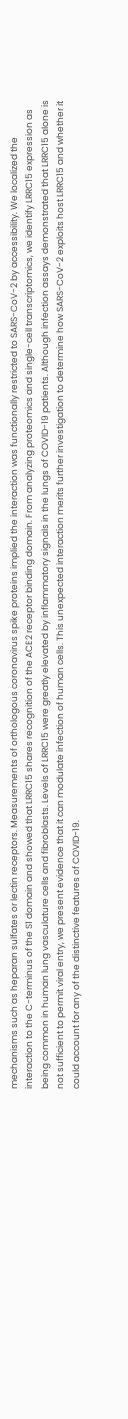mechanisms such as heparan sulfates or lectin receptors. Measurements of orthologous coronavirus spike proteins implied the interaction was functionally restricted to SARS-CoV-2 by accessibility. We localized the interaction to the C-terminus of the S1 domain and showed that LRRC15 shares recognition of the ACE2 receptor binding domain. From analyzing proteomics and single-cell transcriptomics, we identify LRRC15 expression as being common in human lung vasculature cells and fibroblasts. Levels of LRRC15 were greatly elevated by inflammatory signals in the lungs of COVID-19 patients. Although infection assays demonstrated that LRRC15 alone is not sufficient to permit viral entry, we present evidence that it can modulate infection of human cells. This unexpected interaction merits further investigation to determine how SARS-CoV-2 exploits host LRRC15 and whether it could account for any of the distinctive features of COVID-19.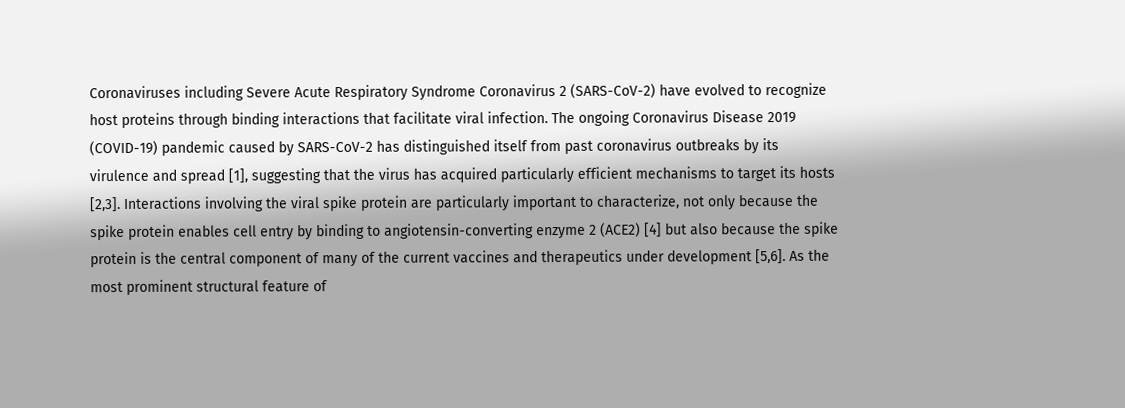Coronaviruses including Severe Acute Respiratory Syndrome Coronavirus 2 (SARS-CoV-2) have evolved to recognize host proteins through binding interactions that facilitate viral infection. The ongoing Coronavirus Disease 2019 (COVID-19) pandemic caused by SARS-CoV-2 has distinguished itself from past coronavirus outbreaks by its virulence and spread [1], suggesting that the virus has acquired particularly efficient mechanisms to target its hosts [2,3]. Interactions involving the viral spike protein are particularly important to characterize, not only because the spike protein enables cell entry by binding to angiotensin-converting enzyme 2 (ACE2) [4] but also because the spike protein is the central component of many of the current vaccines and therapeutics under development [5,6]. As the most prominent structural feature of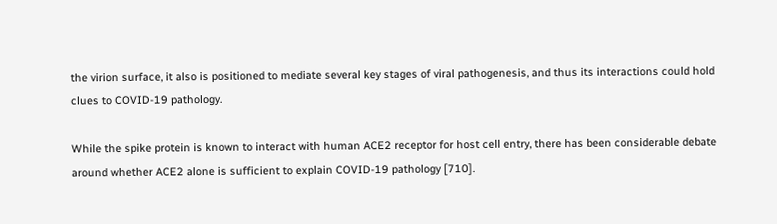the virion surface, it also is positioned to mediate several key stages of viral pathogenesis, and thus its interactions could hold clues to COVID-19 pathology.

While the spike protein is known to interact with human ACE2 receptor for host cell entry, there has been considerable debate around whether ACE2 alone is sufficient to explain COVID-19 pathology [710].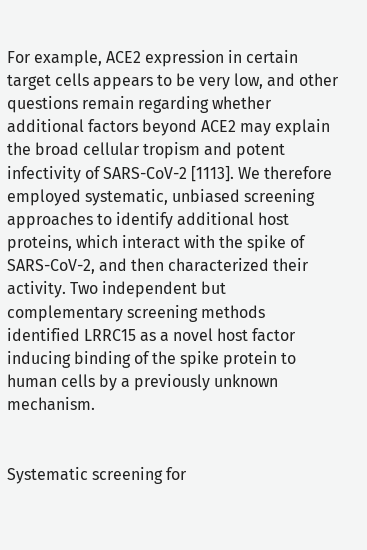For example, ACE2 expression in certain target cells appears to be very low, and other questions remain regarding whether additional factors beyond ACE2 may explain the broad cellular tropism and potent infectivity of SARS-CoV-2 [1113]. We therefore employed systematic, unbiased screening approaches to identify additional host proteins, which interact with the spike of SARS-CoV-2, and then characterized their activity. Two independent but complementary screening methods identified LRRC15 as a novel host factor inducing binding of the spike protein to human cells by a previously unknown mechanism.


Systematic screening for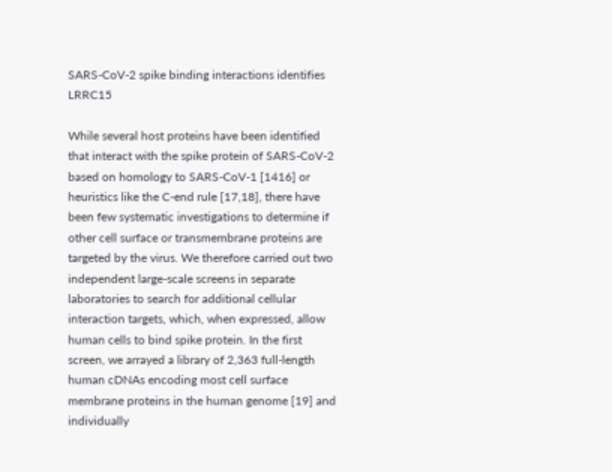SARS-CoV-2 spike binding interactions identifies LRRC15

While several host proteins have been identified that interact with the spike protein of SARS-CoV-2 based on homology to SARS-CoV-1 [1416] or heuristics like the C-end rule [17,18], there have been few systematic investigations to determine if other cell surface or transmembrane proteins are targeted by the virus. We therefore carried out two independent large-scale screens in separate laboratories to search for additional cellular interaction targets, which, when expressed, allow human cells to bind spike protein. In the first screen, we arrayed a library of 2,363 full-length human cDNAs encoding most cell surface membrane proteins in the human genome [19] and individually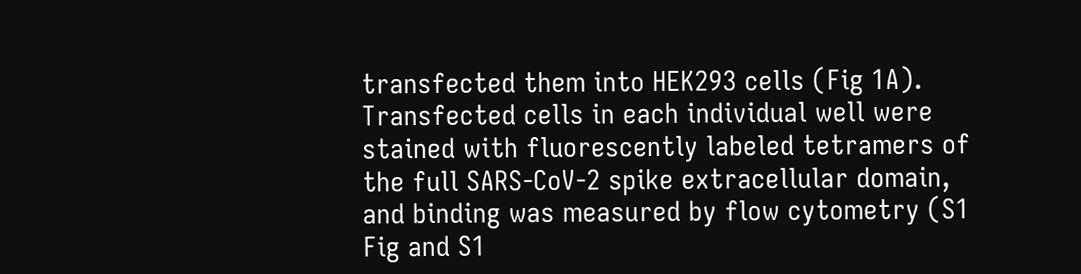transfected them into HEK293 cells (Fig 1A). Transfected cells in each individual well were stained with fluorescently labeled tetramers of the full SARS-CoV-2 spike extracellular domain, and binding was measured by flow cytometry (S1 Fig and S1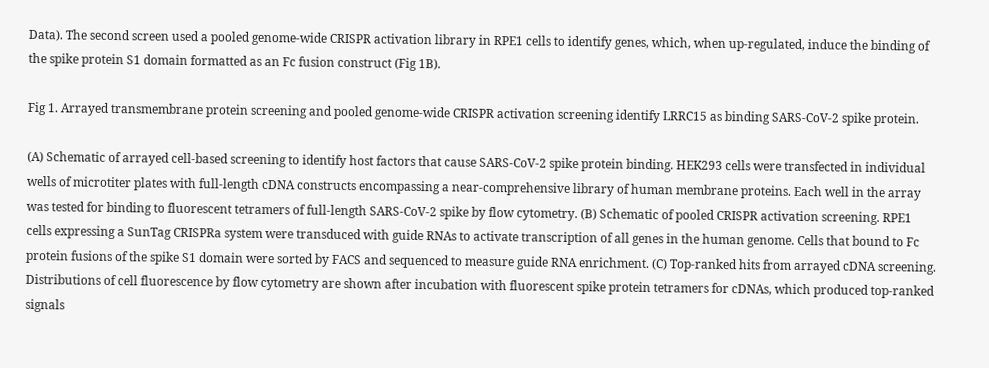Data). The second screen used a pooled genome-wide CRISPR activation library in RPE1 cells to identify genes, which, when up-regulated, induce the binding of the spike protein S1 domain formatted as an Fc fusion construct (Fig 1B).

Fig 1. Arrayed transmembrane protein screening and pooled genome-wide CRISPR activation screening identify LRRC15 as binding SARS-CoV-2 spike protein.

(A) Schematic of arrayed cell-based screening to identify host factors that cause SARS-CoV-2 spike protein binding. HEK293 cells were transfected in individual wells of microtiter plates with full-length cDNA constructs encompassing a near-comprehensive library of human membrane proteins. Each well in the array was tested for binding to fluorescent tetramers of full-length SARS-CoV-2 spike by flow cytometry. (B) Schematic of pooled CRISPR activation screening. RPE1 cells expressing a SunTag CRISPRa system were transduced with guide RNAs to activate transcription of all genes in the human genome. Cells that bound to Fc protein fusions of the spike S1 domain were sorted by FACS and sequenced to measure guide RNA enrichment. (C) Top-ranked hits from arrayed cDNA screening. Distributions of cell fluorescence by flow cytometry are shown after incubation with fluorescent spike protein tetramers for cDNAs, which produced top-ranked signals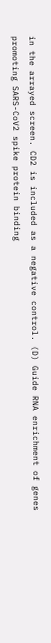in the arrayed screen. CD2 is included as a negative control. (D) Guide RNA enrichment of genes promoting SARS-CoV2 spike protein binding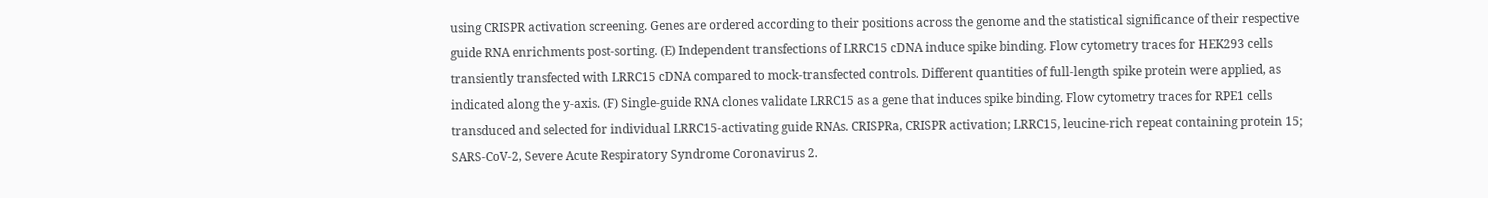using CRISPR activation screening. Genes are ordered according to their positions across the genome and the statistical significance of their respective guide RNA enrichments post-sorting. (E) Independent transfections of LRRC15 cDNA induce spike binding. Flow cytometry traces for HEK293 cells transiently transfected with LRRC15 cDNA compared to mock-transfected controls. Different quantities of full-length spike protein were applied, as indicated along the y-axis. (F) Single-guide RNA clones validate LRRC15 as a gene that induces spike binding. Flow cytometry traces for RPE1 cells transduced and selected for individual LRRC15-activating guide RNAs. CRISPRa, CRISPR activation; LRRC15, leucine-rich repeat containing protein 15; SARS-CoV-2, Severe Acute Respiratory Syndrome Coronavirus 2.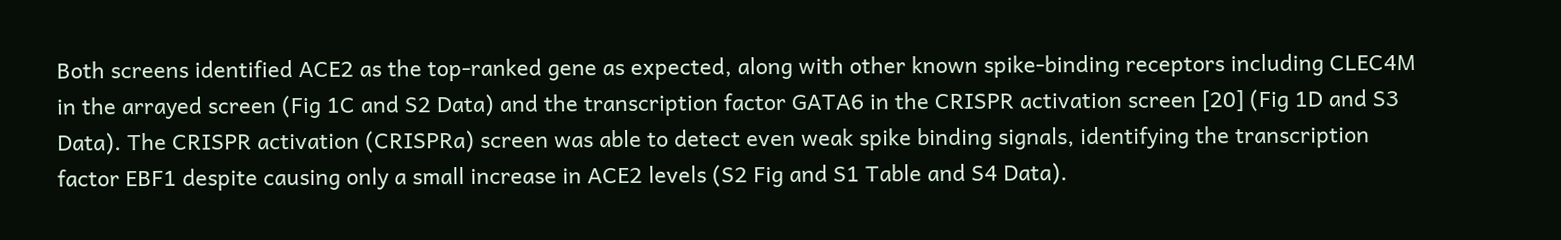Both screens identified ACE2 as the top-ranked gene as expected, along with other known spike-binding receptors including CLEC4M in the arrayed screen (Fig 1C and S2 Data) and the transcription factor GATA6 in the CRISPR activation screen [20] (Fig 1D and S3 Data). The CRISPR activation (CRISPRa) screen was able to detect even weak spike binding signals, identifying the transcription factor EBF1 despite causing only a small increase in ACE2 levels (S2 Fig and S1 Table and S4 Data).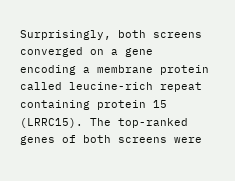Surprisingly, both screens converged on a gene encoding a membrane protein called leucine-rich repeat containing protein 15 (LRRC15). The top-ranked genes of both screens were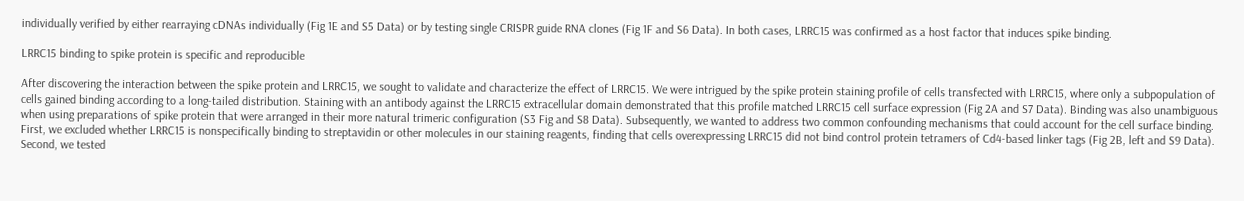individually verified by either rearraying cDNAs individually (Fig 1E and S5 Data) or by testing single CRISPR guide RNA clones (Fig 1F and S6 Data). In both cases, LRRC15 was confirmed as a host factor that induces spike binding.

LRRC15 binding to spike protein is specific and reproducible

After discovering the interaction between the spike protein and LRRC15, we sought to validate and characterize the effect of LRRC15. We were intrigued by the spike protein staining profile of cells transfected with LRRC15, where only a subpopulation of cells gained binding according to a long-tailed distribution. Staining with an antibody against the LRRC15 extracellular domain demonstrated that this profile matched LRRC15 cell surface expression (Fig 2A and S7 Data). Binding was also unambiguous when using preparations of spike protein that were arranged in their more natural trimeric configuration (S3 Fig and S8 Data). Subsequently, we wanted to address two common confounding mechanisms that could account for the cell surface binding. First, we excluded whether LRRC15 is nonspecifically binding to streptavidin or other molecules in our staining reagents, finding that cells overexpressing LRRC15 did not bind control protein tetramers of Cd4-based linker tags (Fig 2B, left and S9 Data). Second, we tested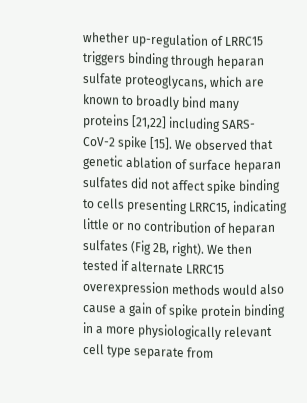whether up-regulation of LRRC15 triggers binding through heparan sulfate proteoglycans, which are known to broadly bind many proteins [21,22] including SARS-CoV-2 spike [15]. We observed that genetic ablation of surface heparan sulfates did not affect spike binding to cells presenting LRRC15, indicating little or no contribution of heparan sulfates (Fig 2B, right). We then tested if alternate LRRC15 overexpression methods would also cause a gain of spike protein binding in a more physiologically relevant cell type separate from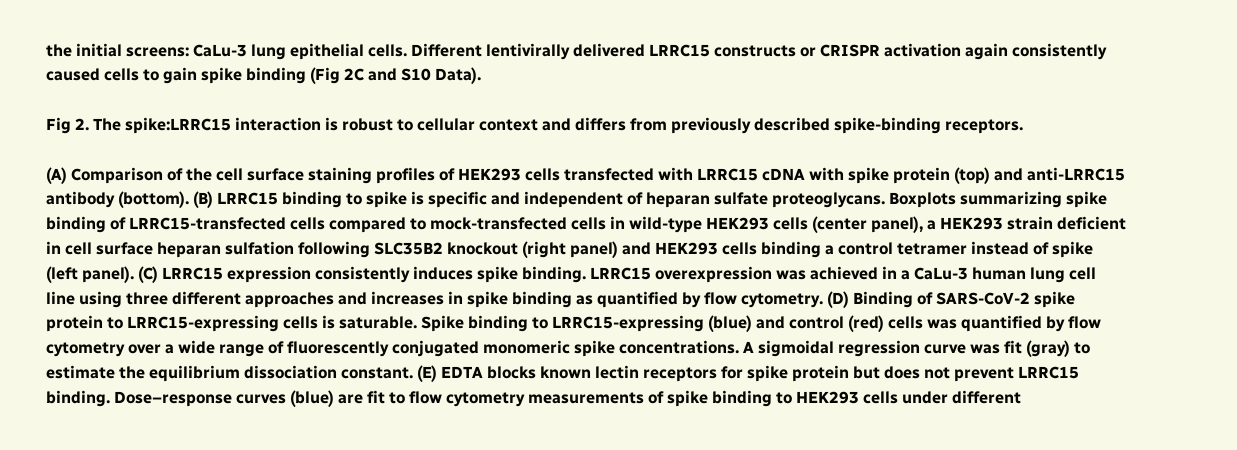the initial screens: CaLu-3 lung epithelial cells. Different lentivirally delivered LRRC15 constructs or CRISPR activation again consistently caused cells to gain spike binding (Fig 2C and S10 Data).

Fig 2. The spike:LRRC15 interaction is robust to cellular context and differs from previously described spike-binding receptors.

(A) Comparison of the cell surface staining profiles of HEK293 cells transfected with LRRC15 cDNA with spike protein (top) and anti-LRRC15 antibody (bottom). (B) LRRC15 binding to spike is specific and independent of heparan sulfate proteoglycans. Boxplots summarizing spike binding of LRRC15-transfected cells compared to mock-transfected cells in wild-type HEK293 cells (center panel), a HEK293 strain deficient in cell surface heparan sulfation following SLC35B2 knockout (right panel) and HEK293 cells binding a control tetramer instead of spike (left panel). (C) LRRC15 expression consistently induces spike binding. LRRC15 overexpression was achieved in a CaLu-3 human lung cell line using three different approaches and increases in spike binding as quantified by flow cytometry. (D) Binding of SARS-CoV-2 spike protein to LRRC15-expressing cells is saturable. Spike binding to LRRC15-expressing (blue) and control (red) cells was quantified by flow cytometry over a wide range of fluorescently conjugated monomeric spike concentrations. A sigmoidal regression curve was fit (gray) to estimate the equilibrium dissociation constant. (E) EDTA blocks known lectin receptors for spike protein but does not prevent LRRC15 binding. Dose–response curves (blue) are fit to flow cytometry measurements of spike binding to HEK293 cells under different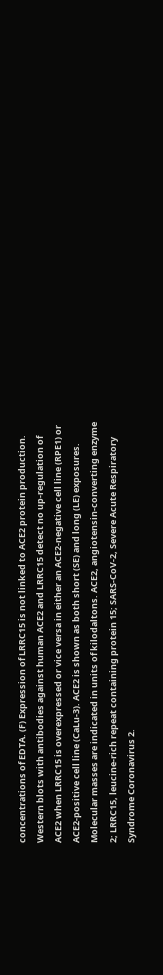concentrations of EDTA. (F) Expression of LRRC15 is not linked to ACE2 protein production. Western blots with antibodies against human ACE2 and LRRC15 detect no up-regulation of ACE2 when LRRC15 is overexpressed or vice versa in either an ACE2-negative cell line (RPE1) or ACE2-positive cell line (CaLu-3). ACE2 is shown as both short (SE) and long (LE) exposures. Molecular masses are indicated in units of kilodaltons. ACE2, angiotensin-converting enzyme 2; LRRC15, leucine-rich repeat containing protein 15; SARS-CoV-2, Severe Acute Respiratory Syndrome Coronavirus 2.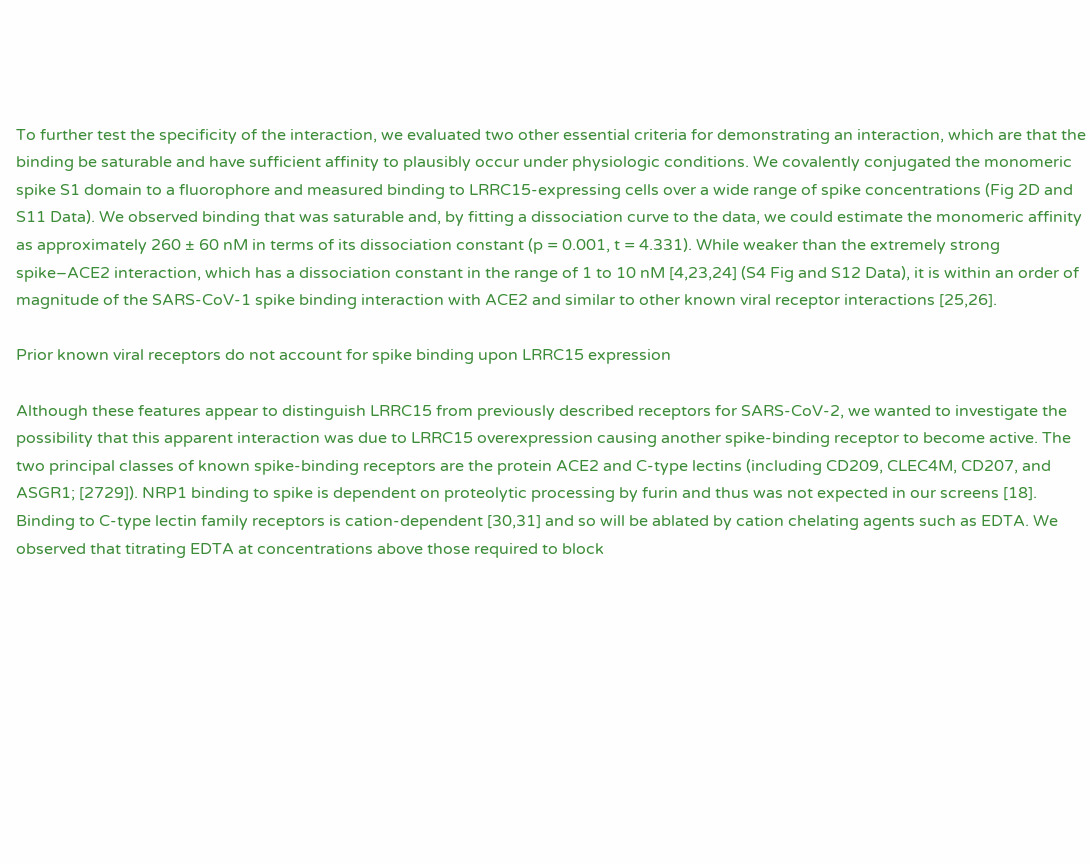To further test the specificity of the interaction, we evaluated two other essential criteria for demonstrating an interaction, which are that the binding be saturable and have sufficient affinity to plausibly occur under physiologic conditions. We covalently conjugated the monomeric spike S1 domain to a fluorophore and measured binding to LRRC15-expressing cells over a wide range of spike concentrations (Fig 2D and S11 Data). We observed binding that was saturable and, by fitting a dissociation curve to the data, we could estimate the monomeric affinity as approximately 260 ± 60 nM in terms of its dissociation constant (p = 0.001, t = 4.331). While weaker than the extremely strong spike–ACE2 interaction, which has a dissociation constant in the range of 1 to 10 nM [4,23,24] (S4 Fig and S12 Data), it is within an order of magnitude of the SARS-CoV-1 spike binding interaction with ACE2 and similar to other known viral receptor interactions [25,26].

Prior known viral receptors do not account for spike binding upon LRRC15 expression

Although these features appear to distinguish LRRC15 from previously described receptors for SARS-CoV-2, we wanted to investigate the possibility that this apparent interaction was due to LRRC15 overexpression causing another spike-binding receptor to become active. The two principal classes of known spike-binding receptors are the protein ACE2 and C-type lectins (including CD209, CLEC4M, CD207, and ASGR1; [2729]). NRP1 binding to spike is dependent on proteolytic processing by furin and thus was not expected in our screens [18]. Binding to C-type lectin family receptors is cation-dependent [30,31] and so will be ablated by cation chelating agents such as EDTA. We observed that titrating EDTA at concentrations above those required to block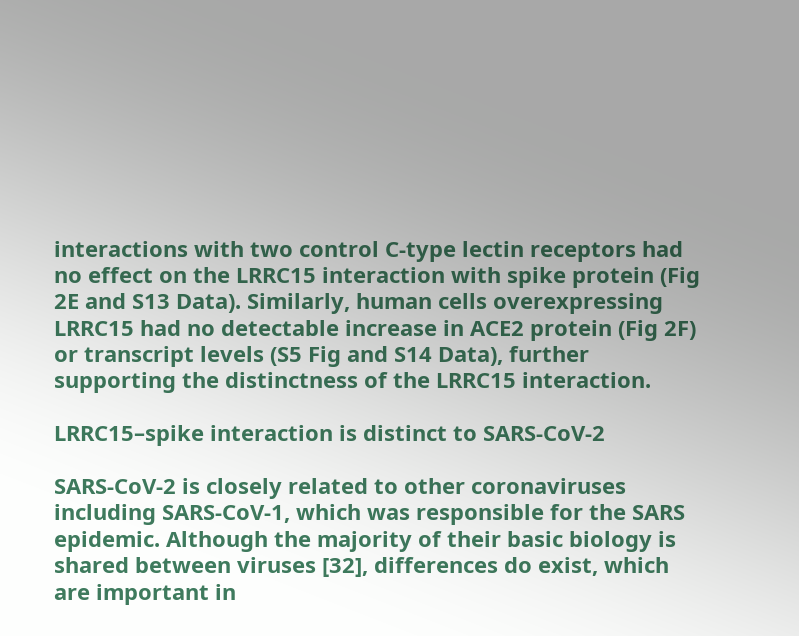interactions with two control C-type lectin receptors had no effect on the LRRC15 interaction with spike protein (Fig 2E and S13 Data). Similarly, human cells overexpressing LRRC15 had no detectable increase in ACE2 protein (Fig 2F) or transcript levels (S5 Fig and S14 Data), further supporting the distinctness of the LRRC15 interaction.

LRRC15–spike interaction is distinct to SARS-CoV-2

SARS-CoV-2 is closely related to other coronaviruses including SARS-CoV-1, which was responsible for the SARS epidemic. Although the majority of their basic biology is shared between viruses [32], differences do exist, which are important in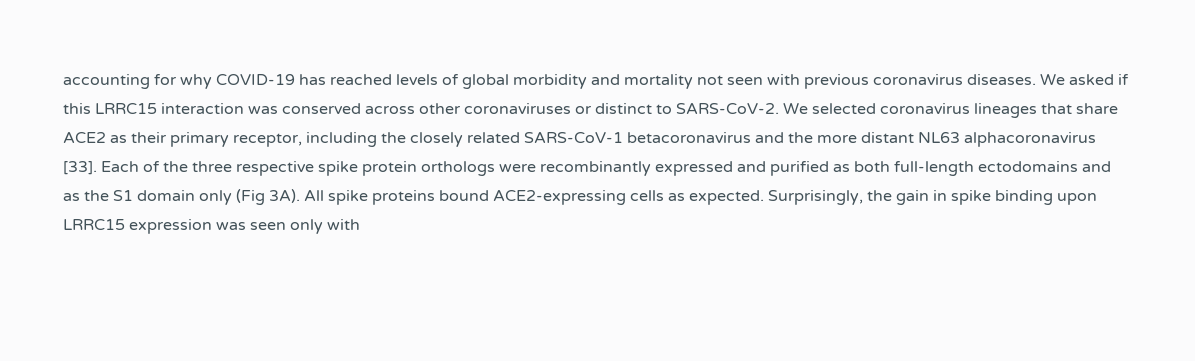accounting for why COVID-19 has reached levels of global morbidity and mortality not seen with previous coronavirus diseases. We asked if this LRRC15 interaction was conserved across other coronaviruses or distinct to SARS-CoV-2. We selected coronavirus lineages that share ACE2 as their primary receptor, including the closely related SARS-CoV-1 betacoronavirus and the more distant NL63 alphacoronavirus [33]. Each of the three respective spike protein orthologs were recombinantly expressed and purified as both full-length ectodomains and as the S1 domain only (Fig 3A). All spike proteins bound ACE2-expressing cells as expected. Surprisingly, the gain in spike binding upon LRRC15 expression was seen only with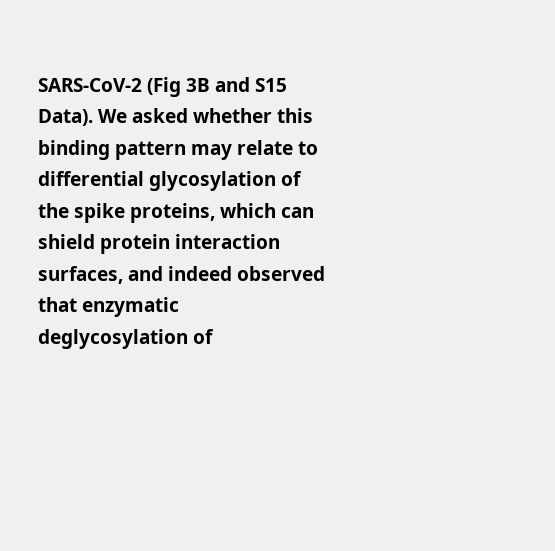SARS-CoV-2 (Fig 3B and S15 Data). We asked whether this binding pattern may relate to differential glycosylation of the spike proteins, which can shield protein interaction surfaces, and indeed observed that enzymatic deglycosylation of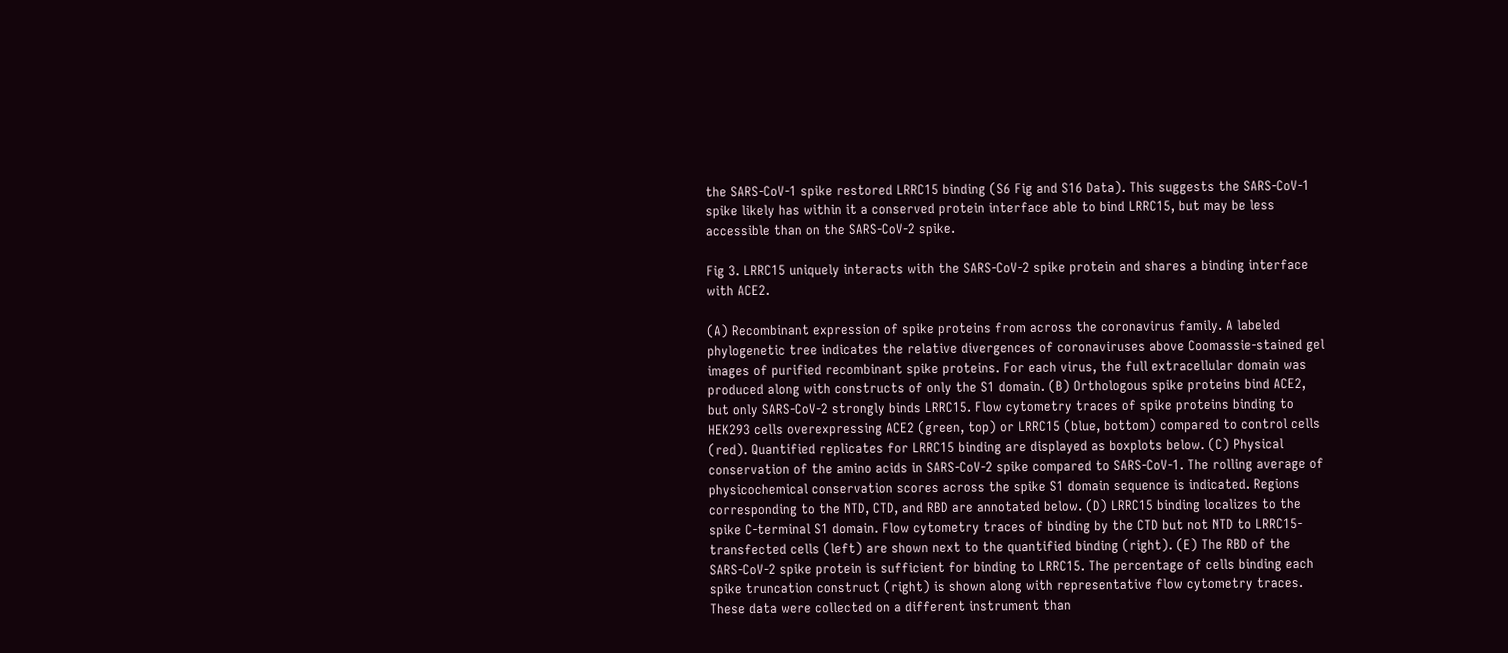the SARS-CoV-1 spike restored LRRC15 binding (S6 Fig and S16 Data). This suggests the SARS-CoV-1 spike likely has within it a conserved protein interface able to bind LRRC15, but may be less accessible than on the SARS-CoV-2 spike.

Fig 3. LRRC15 uniquely interacts with the SARS-CoV-2 spike protein and shares a binding interface with ACE2.

(A) Recombinant expression of spike proteins from across the coronavirus family. A labeled phylogenetic tree indicates the relative divergences of coronaviruses above Coomassie-stained gel images of purified recombinant spike proteins. For each virus, the full extracellular domain was produced along with constructs of only the S1 domain. (B) Orthologous spike proteins bind ACE2, but only SARS-CoV-2 strongly binds LRRC15. Flow cytometry traces of spike proteins binding to HEK293 cells overexpressing ACE2 (green, top) or LRRC15 (blue, bottom) compared to control cells (red). Quantified replicates for LRRC15 binding are displayed as boxplots below. (C) Physical conservation of the amino acids in SARS-CoV-2 spike compared to SARS-CoV-1. The rolling average of physicochemical conservation scores across the spike S1 domain sequence is indicated. Regions corresponding to the NTD, CTD, and RBD are annotated below. (D) LRRC15 binding localizes to the spike C-terminal S1 domain. Flow cytometry traces of binding by the CTD but not NTD to LRRC15-transfected cells (left) are shown next to the quantified binding (right). (E) The RBD of the SARS-CoV-2 spike protein is sufficient for binding to LRRC15. The percentage of cells binding each spike truncation construct (right) is shown along with representative flow cytometry traces. These data were collected on a different instrument than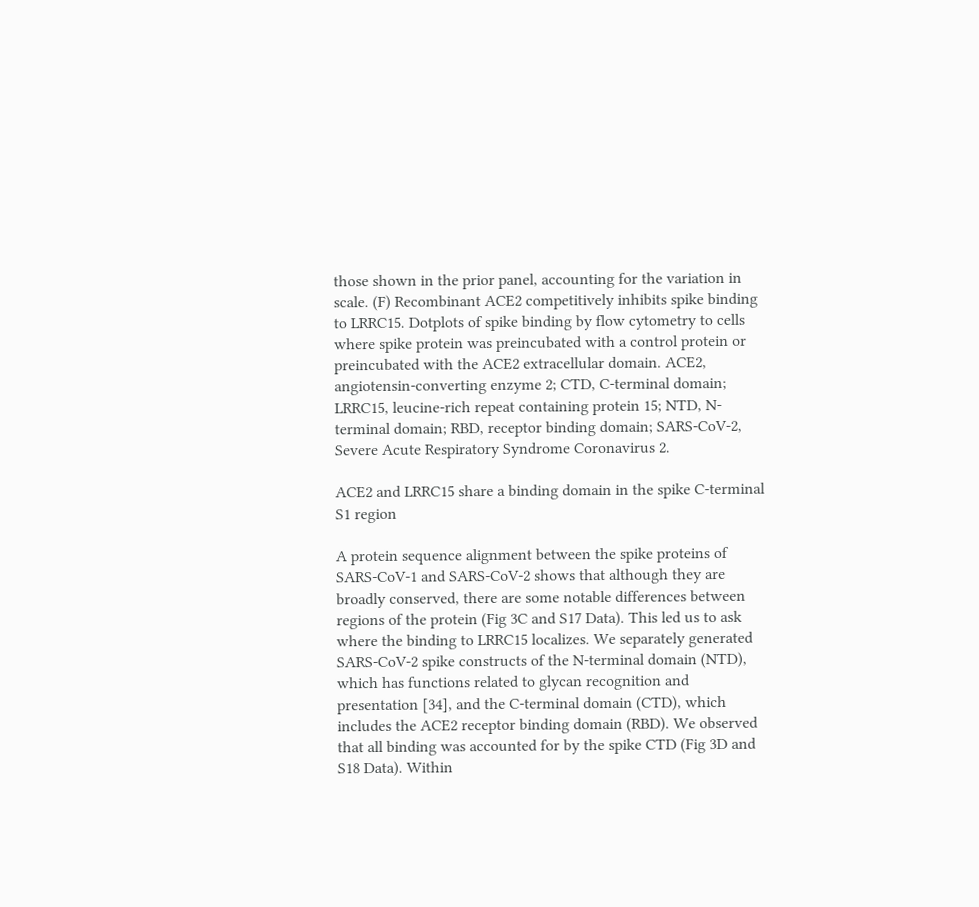those shown in the prior panel, accounting for the variation in scale. (F) Recombinant ACE2 competitively inhibits spike binding to LRRC15. Dotplots of spike binding by flow cytometry to cells where spike protein was preincubated with a control protein or preincubated with the ACE2 extracellular domain. ACE2, angiotensin-converting enzyme 2; CTD, C-terminal domain; LRRC15, leucine-rich repeat containing protein 15; NTD, N-terminal domain; RBD, receptor binding domain; SARS-CoV-2, Severe Acute Respiratory Syndrome Coronavirus 2.

ACE2 and LRRC15 share a binding domain in the spike C-terminal S1 region

A protein sequence alignment between the spike proteins of SARS-CoV-1 and SARS-CoV-2 shows that although they are broadly conserved, there are some notable differences between regions of the protein (Fig 3C and S17 Data). This led us to ask where the binding to LRRC15 localizes. We separately generated SARS-CoV-2 spike constructs of the N-terminal domain (NTD), which has functions related to glycan recognition and presentation [34], and the C-terminal domain (CTD), which includes the ACE2 receptor binding domain (RBD). We observed that all binding was accounted for by the spike CTD (Fig 3D and S18 Data). Within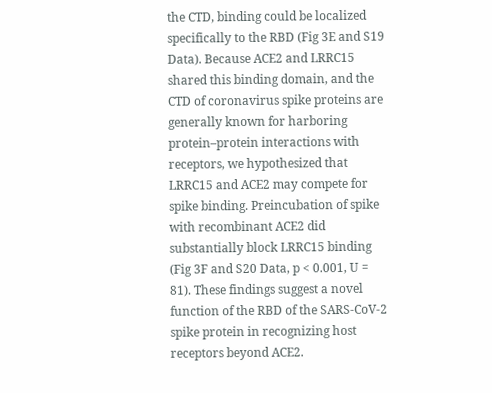the CTD, binding could be localized specifically to the RBD (Fig 3E and S19 Data). Because ACE2 and LRRC15 shared this binding domain, and the CTD of coronavirus spike proteins are generally known for harboring protein–protein interactions with receptors, we hypothesized that LRRC15 and ACE2 may compete for spike binding. Preincubation of spike with recombinant ACE2 did substantially block LRRC15 binding (Fig 3F and S20 Data, p < 0.001, U = 81). These findings suggest a novel function of the RBD of the SARS-CoV-2 spike protein in recognizing host receptors beyond ACE2.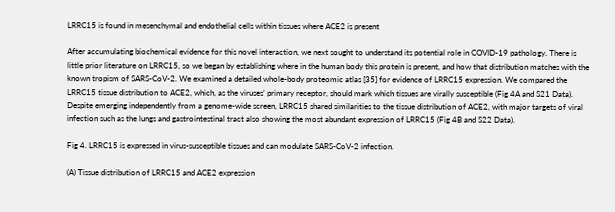LRRC15 is found in mesenchymal and endothelial cells within tissues where ACE2 is present

After accumulating biochemical evidence for this novel interaction, we next sought to understand its potential role in COVID-19 pathology. There is little prior literature on LRRC15, so we began by establishing where in the human body this protein is present, and how that distribution matches with the known tropism of SARS-CoV-2. We examined a detailed whole-body proteomic atlas [35] for evidence of LRRC15 expression. We compared the LRRC15 tissue distribution to ACE2, which, as the viruses’ primary receptor, should mark which tissues are virally susceptible (Fig 4A and S21 Data). Despite emerging independently from a genome-wide screen, LRRC15 shared similarities to the tissue distribution of ACE2, with major targets of viral infection such as the lungs and gastrointestinal tract also showing the most abundant expression of LRRC15 (Fig 4B and S22 Data).

Fig 4. LRRC15 is expressed in virus-susceptible tissues and can modulate SARS-CoV-2 infection.

(A) Tissue distribution of LRRC15 and ACE2 expression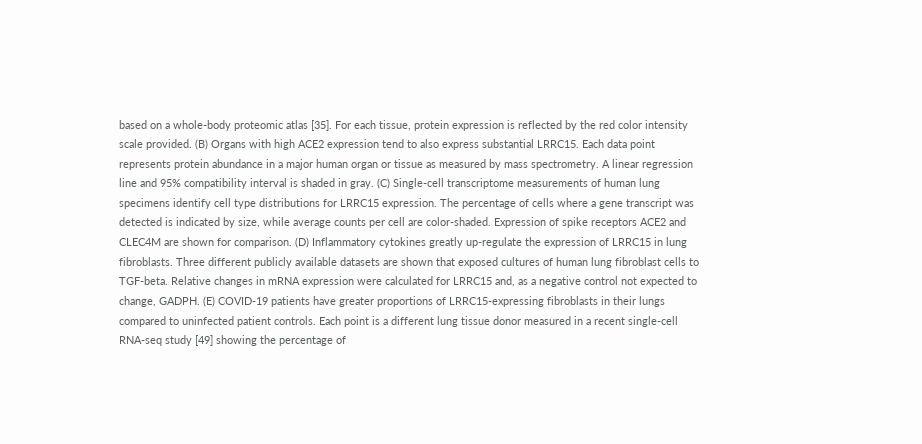based on a whole-body proteomic atlas [35]. For each tissue, protein expression is reflected by the red color intensity scale provided. (B) Organs with high ACE2 expression tend to also express substantial LRRC15. Each data point represents protein abundance in a major human organ or tissue as measured by mass spectrometry. A linear regression line and 95% compatibility interval is shaded in gray. (C) Single-cell transcriptome measurements of human lung specimens identify cell type distributions for LRRC15 expression. The percentage of cells where a gene transcript was detected is indicated by size, while average counts per cell are color-shaded. Expression of spike receptors ACE2 and CLEC4M are shown for comparison. (D) Inflammatory cytokines greatly up-regulate the expression of LRRC15 in lung fibroblasts. Three different publicly available datasets are shown that exposed cultures of human lung fibroblast cells to TGF-beta. Relative changes in mRNA expression were calculated for LRRC15 and, as a negative control not expected to change, GADPH. (E) COVID-19 patients have greater proportions of LRRC15-expressing fibroblasts in their lungs compared to uninfected patient controls. Each point is a different lung tissue donor measured in a recent single-cell RNA-seq study [49] showing the percentage of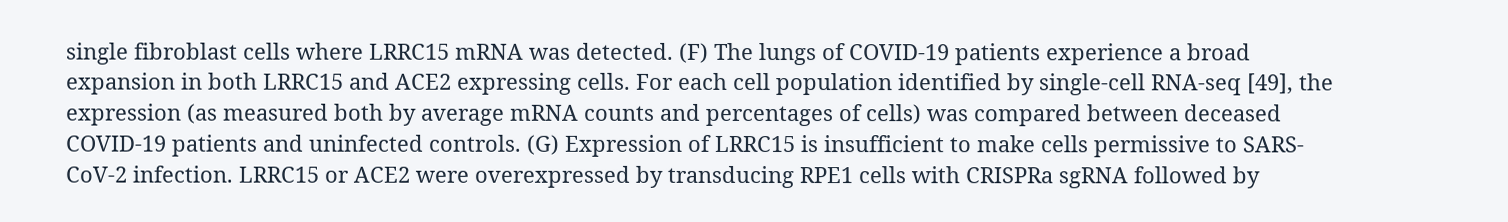single fibroblast cells where LRRC15 mRNA was detected. (F) The lungs of COVID-19 patients experience a broad expansion in both LRRC15 and ACE2 expressing cells. For each cell population identified by single-cell RNA-seq [49], the expression (as measured both by average mRNA counts and percentages of cells) was compared between deceased COVID-19 patients and uninfected controls. (G) Expression of LRRC15 is insufficient to make cells permissive to SARS-CoV-2 infection. LRRC15 or ACE2 were overexpressed by transducing RPE1 cells with CRISPRa sgRNA followed by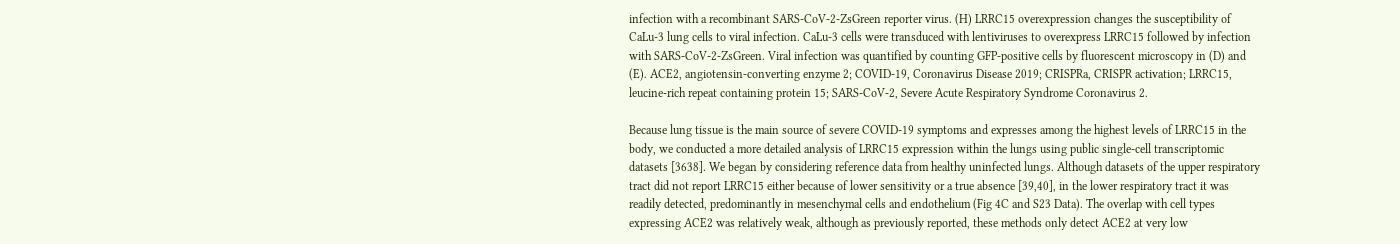infection with a recombinant SARS-CoV-2-ZsGreen reporter virus. (H) LRRC15 overexpression changes the susceptibility of CaLu-3 lung cells to viral infection. CaLu-3 cells were transduced with lentiviruses to overexpress LRRC15 followed by infection with SARS-CoV-2-ZsGreen. Viral infection was quantified by counting GFP-positive cells by fluorescent microscopy in (D) and (E). ACE2, angiotensin-converting enzyme 2; COVID-19, Coronavirus Disease 2019; CRISPRa, CRISPR activation; LRRC15, leucine-rich repeat containing protein 15; SARS-CoV-2, Severe Acute Respiratory Syndrome Coronavirus 2.

Because lung tissue is the main source of severe COVID-19 symptoms and expresses among the highest levels of LRRC15 in the body, we conducted a more detailed analysis of LRRC15 expression within the lungs using public single-cell transcriptomic datasets [3638]. We began by considering reference data from healthy uninfected lungs. Although datasets of the upper respiratory tract did not report LRRC15 either because of lower sensitivity or a true absence [39,40], in the lower respiratory tract it was readily detected, predominantly in mesenchymal cells and endothelium (Fig 4C and S23 Data). The overlap with cell types expressing ACE2 was relatively weak, although as previously reported, these methods only detect ACE2 at very low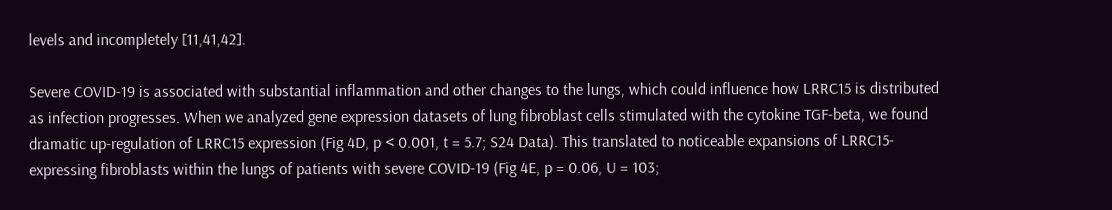levels and incompletely [11,41,42].

Severe COVID-19 is associated with substantial inflammation and other changes to the lungs, which could influence how LRRC15 is distributed as infection progresses. When we analyzed gene expression datasets of lung fibroblast cells stimulated with the cytokine TGF-beta, we found dramatic up-regulation of LRRC15 expression (Fig 4D, p < 0.001, t = 5.7; S24 Data). This translated to noticeable expansions of LRRC15-expressing fibroblasts within the lungs of patients with severe COVID-19 (Fig 4E, p = 0.06, U = 103;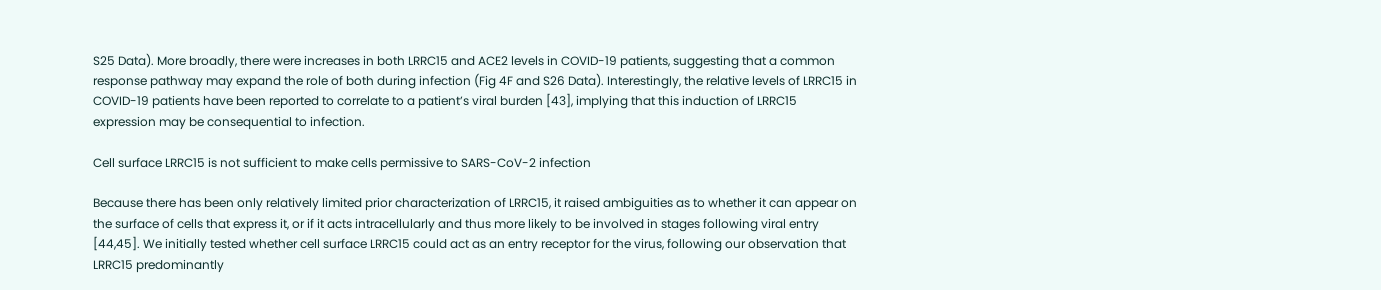S25 Data). More broadly, there were increases in both LRRC15 and ACE2 levels in COVID-19 patients, suggesting that a common response pathway may expand the role of both during infection (Fig 4F and S26 Data). Interestingly, the relative levels of LRRC15 in COVID-19 patients have been reported to correlate to a patient’s viral burden [43], implying that this induction of LRRC15 expression may be consequential to infection.

Cell surface LRRC15 is not sufficient to make cells permissive to SARS-CoV-2 infection

Because there has been only relatively limited prior characterization of LRRC15, it raised ambiguities as to whether it can appear on the surface of cells that express it, or if it acts intracellularly and thus more likely to be involved in stages following viral entry [44,45]. We initially tested whether cell surface LRRC15 could act as an entry receptor for the virus, following our observation that LRRC15 predominantly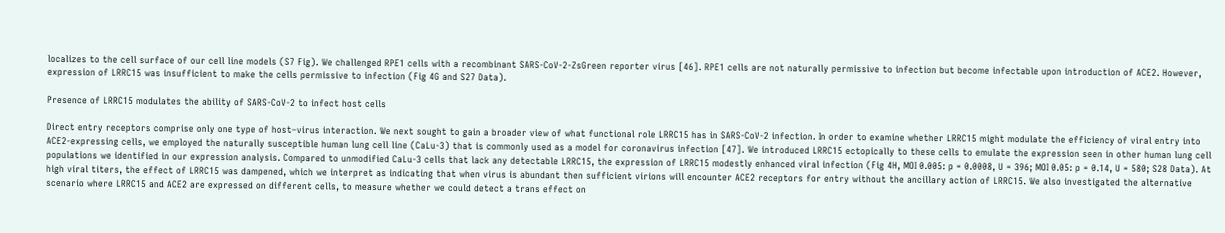localizes to the cell surface of our cell line models (S7 Fig). We challenged RPE1 cells with a recombinant SARS-CoV-2-ZsGreen reporter virus [46]. RPE1 cells are not naturally permissive to infection but become infectable upon introduction of ACE2. However, expression of LRRC15 was insufficient to make the cells permissive to infection (Fig 4G and S27 Data).

Presence of LRRC15 modulates the ability of SARS-CoV-2 to infect host cells

Direct entry receptors comprise only one type of host–virus interaction. We next sought to gain a broader view of what functional role LRRC15 has in SARS-CoV-2 infection. In order to examine whether LRRC15 might modulate the efficiency of viral entry into ACE2-expressing cells, we employed the naturally susceptible human lung cell line (CaLu-3) that is commonly used as a model for coronavirus infection [47]. We introduced LRRC15 ectopically to these cells to emulate the expression seen in other human lung cell populations we identified in our expression analysis. Compared to unmodified CaLu-3 cells that lack any detectable LRRC15, the expression of LRRC15 modestly enhanced viral infection (Fig 4H, MOI 0.005: p = 0.0008, U = 396; MOI 0.05: p = 0.14, U = 580; S28 Data). At high viral titers, the effect of LRRC15 was dampened, which we interpret as indicating that when virus is abundant then sufficient virions will encounter ACE2 receptors for entry without the ancillary action of LRRC15. We also investigated the alternative scenario where LRRC15 and ACE2 are expressed on different cells, to measure whether we could detect a trans effect on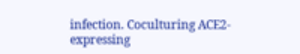infection. Coculturing ACE2-expressing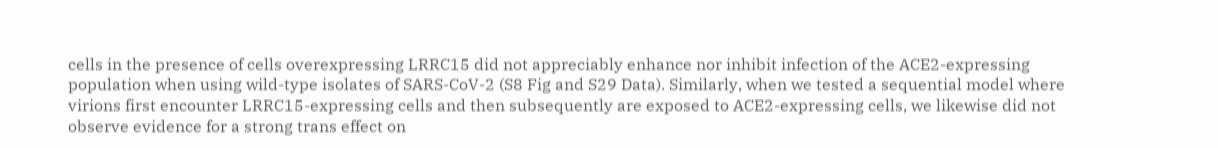cells in the presence of cells overexpressing LRRC15 did not appreciably enhance nor inhibit infection of the ACE2-expressing population when using wild-type isolates of SARS-CoV-2 (S8 Fig and S29 Data). Similarly, when we tested a sequential model where virions first encounter LRRC15-expressing cells and then subsequently are exposed to ACE2-expressing cells, we likewise did not observe evidence for a strong trans effect on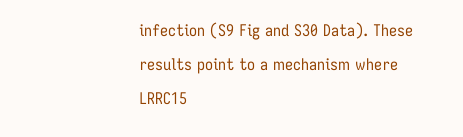infection (S9 Fig and S30 Data). These results point to a mechanism where LRRC15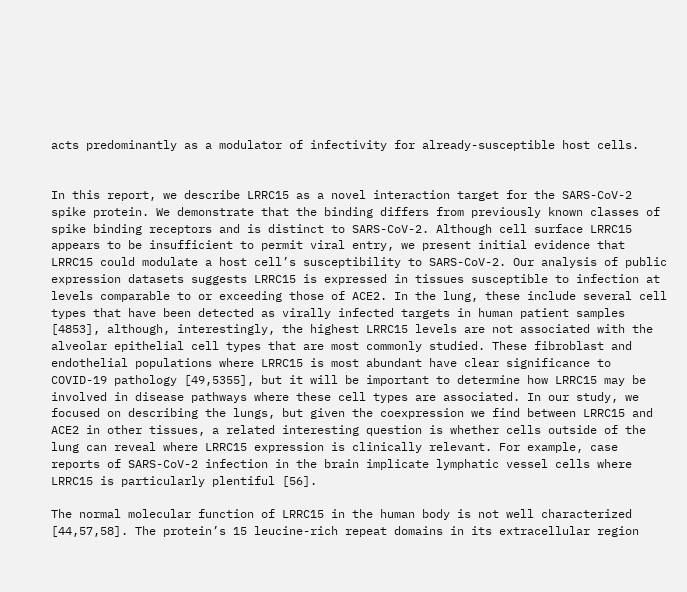acts predominantly as a modulator of infectivity for already-susceptible host cells.


In this report, we describe LRRC15 as a novel interaction target for the SARS-CoV-2 spike protein. We demonstrate that the binding differs from previously known classes of spike binding receptors and is distinct to SARS-CoV-2. Although cell surface LRRC15 appears to be insufficient to permit viral entry, we present initial evidence that LRRC15 could modulate a host cell’s susceptibility to SARS-CoV-2. Our analysis of public expression datasets suggests LRRC15 is expressed in tissues susceptible to infection at levels comparable to or exceeding those of ACE2. In the lung, these include several cell types that have been detected as virally infected targets in human patient samples [4853], although, interestingly, the highest LRRC15 levels are not associated with the alveolar epithelial cell types that are most commonly studied. These fibroblast and endothelial populations where LRRC15 is most abundant have clear significance to COVID-19 pathology [49,5355], but it will be important to determine how LRRC15 may be involved in disease pathways where these cell types are associated. In our study, we focused on describing the lungs, but given the coexpression we find between LRRC15 and ACE2 in other tissues, a related interesting question is whether cells outside of the lung can reveal where LRRC15 expression is clinically relevant. For example, case reports of SARS-CoV-2 infection in the brain implicate lymphatic vessel cells where LRRC15 is particularly plentiful [56].

The normal molecular function of LRRC15 in the human body is not well characterized [44,57,58]. The protein’s 15 leucine-rich repeat domains in its extracellular region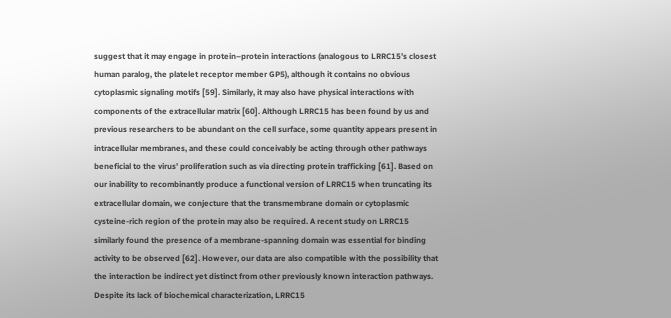suggest that it may engage in protein–protein interactions (analogous to LRRC15’s closest human paralog, the platelet receptor member GP5), although it contains no obvious cytoplasmic signaling motifs [59]. Similarly, it may also have physical interactions with components of the extracellular matrix [60]. Although LRRC15 has been found by us and previous researchers to be abundant on the cell surface, some quantity appears present in intracellular membranes, and these could conceivably be acting through other pathways beneficial to the virus’ proliferation such as via directing protein trafficking [61]. Based on our inability to recombinantly produce a functional version of LRRC15 when truncating its extracellular domain, we conjecture that the transmembrane domain or cytoplasmic cysteine-rich region of the protein may also be required. A recent study on LRRC15 similarly found the presence of a membrane-spanning domain was essential for binding activity to be observed [62]. However, our data are also compatible with the possibility that the interaction be indirect yet distinct from other previously known interaction pathways. Despite its lack of biochemical characterization, LRRC15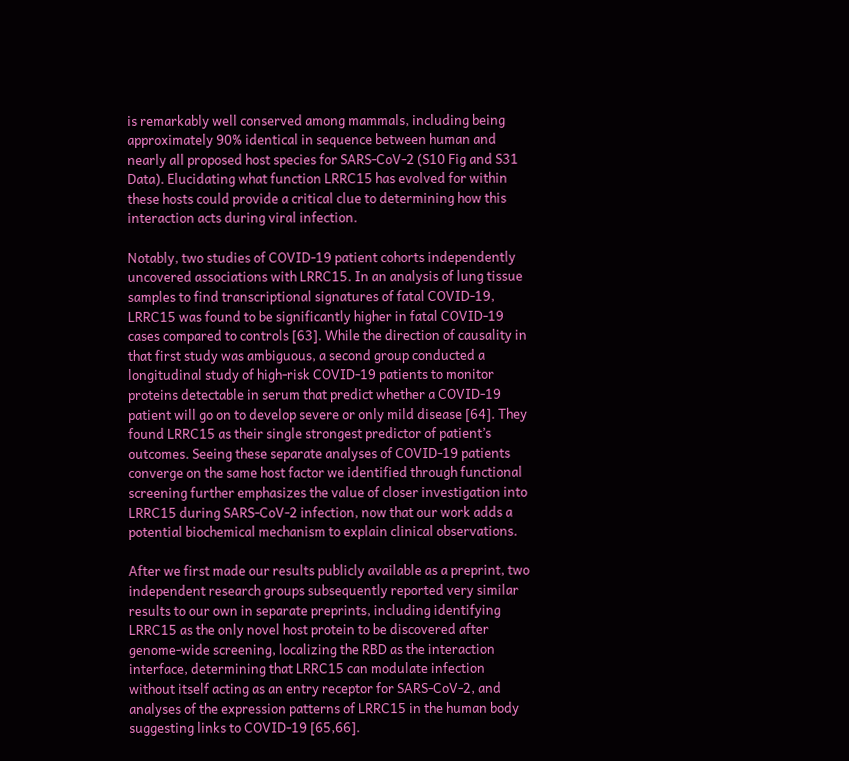is remarkably well conserved among mammals, including being approximately 90% identical in sequence between human and nearly all proposed host species for SARS-CoV-2 (S10 Fig and S31 Data). Elucidating what function LRRC15 has evolved for within these hosts could provide a critical clue to determining how this interaction acts during viral infection.

Notably, two studies of COVID-19 patient cohorts independently uncovered associations with LRRC15. In an analysis of lung tissue samples to find transcriptional signatures of fatal COVID-19, LRRC15 was found to be significantly higher in fatal COVID-19 cases compared to controls [63]. While the direction of causality in that first study was ambiguous, a second group conducted a longitudinal study of high-risk COVID-19 patients to monitor proteins detectable in serum that predict whether a COVID-19 patient will go on to develop severe or only mild disease [64]. They found LRRC15 as their single strongest predictor of patient’s outcomes. Seeing these separate analyses of COVID-19 patients converge on the same host factor we identified through functional screening further emphasizes the value of closer investigation into LRRC15 during SARS-CoV-2 infection, now that our work adds a potential biochemical mechanism to explain clinical observations.

After we first made our results publicly available as a preprint, two independent research groups subsequently reported very similar results to our own in separate preprints, including identifying LRRC15 as the only novel host protein to be discovered after genome-wide screening, localizing the RBD as the interaction interface, determining that LRRC15 can modulate infection without itself acting as an entry receptor for SARS-CoV-2, and analyses of the expression patterns of LRRC15 in the human body suggesting links to COVID-19 [65,66].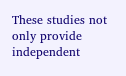These studies not only provide independent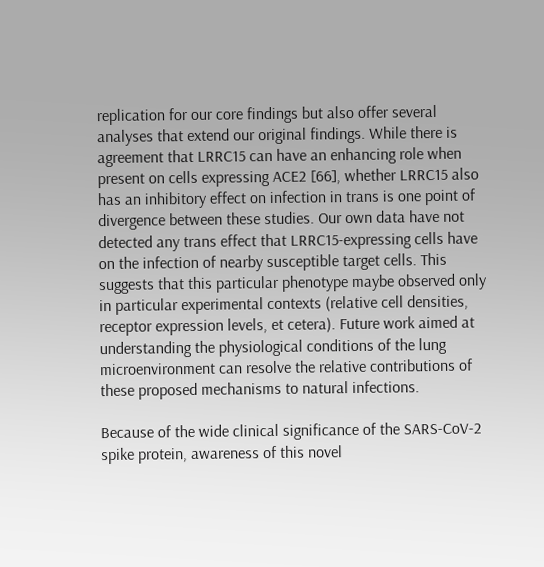replication for our core findings but also offer several analyses that extend our original findings. While there is agreement that LRRC15 can have an enhancing role when present on cells expressing ACE2 [66], whether LRRC15 also has an inhibitory effect on infection in trans is one point of divergence between these studies. Our own data have not detected any trans effect that LRRC15-expressing cells have on the infection of nearby susceptible target cells. This suggests that this particular phenotype maybe observed only in particular experimental contexts (relative cell densities, receptor expression levels, et cetera). Future work aimed at understanding the physiological conditions of the lung microenvironment can resolve the relative contributions of these proposed mechanisms to natural infections.

Because of the wide clinical significance of the SARS-CoV-2 spike protein, awareness of this novel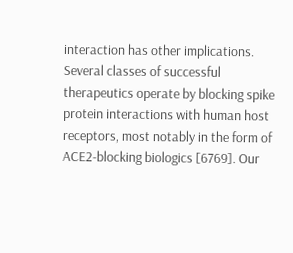interaction has other implications. Several classes of successful therapeutics operate by blocking spike protein interactions with human host receptors, most notably in the form of ACE2-blocking biologics [6769]. Our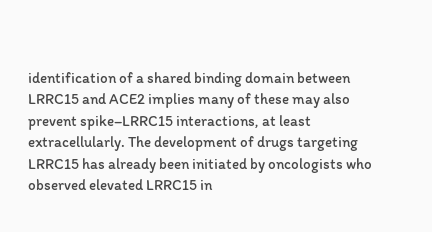identification of a shared binding domain between LRRC15 and ACE2 implies many of these may also prevent spike–LRRC15 interactions, at least extracellularly. The development of drugs targeting LRRC15 has already been initiated by oncologists who observed elevated LRRC15 in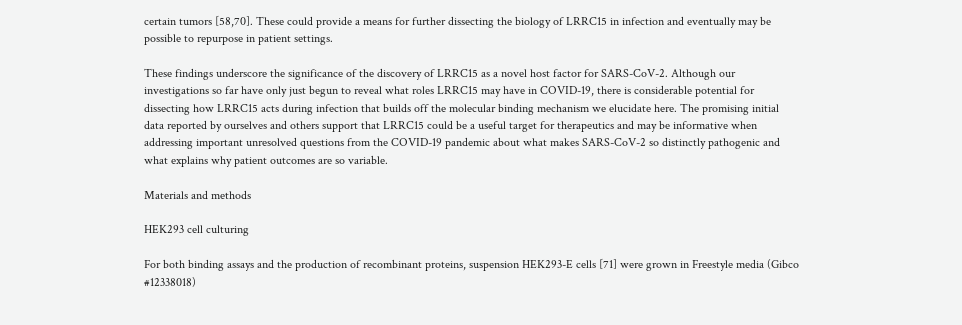certain tumors [58,70]. These could provide a means for further dissecting the biology of LRRC15 in infection and eventually may be possible to repurpose in patient settings.

These findings underscore the significance of the discovery of LRRC15 as a novel host factor for SARS-CoV-2. Although our investigations so far have only just begun to reveal what roles LRRC15 may have in COVID-19, there is considerable potential for dissecting how LRRC15 acts during infection that builds off the molecular binding mechanism we elucidate here. The promising initial data reported by ourselves and others support that LRRC15 could be a useful target for therapeutics and may be informative when addressing important unresolved questions from the COVID-19 pandemic about what makes SARS-CoV-2 so distinctly pathogenic and what explains why patient outcomes are so variable.

Materials and methods

HEK293 cell culturing

For both binding assays and the production of recombinant proteins, suspension HEK293-E cells [71] were grown in Freestyle media (Gibco #12338018)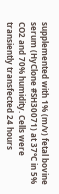supplemented with 1% (m/v) fetal bovine serum (HyClone #SH30071) at 37°C in 5% CO2 and 70% humidity. Cells were transiently transfected 24 hours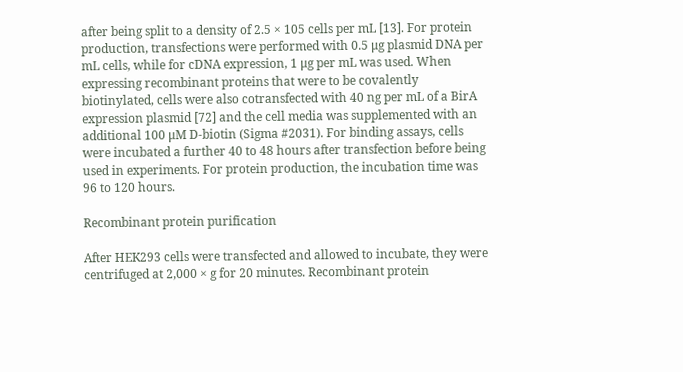after being split to a density of 2.5 × 105 cells per mL [13]. For protein production, transfections were performed with 0.5 μg plasmid DNA per mL cells, while for cDNA expression, 1 μg per mL was used. When expressing recombinant proteins that were to be covalently biotinylated, cells were also cotransfected with 40 ng per mL of a BirA expression plasmid [72] and the cell media was supplemented with an additional 100 μM D-biotin (Sigma #2031). For binding assays, cells were incubated a further 40 to 48 hours after transfection before being used in experiments. For protein production, the incubation time was 96 to 120 hours.

Recombinant protein purification

After HEK293 cells were transfected and allowed to incubate, they were centrifuged at 2,000 × g for 20 minutes. Recombinant protein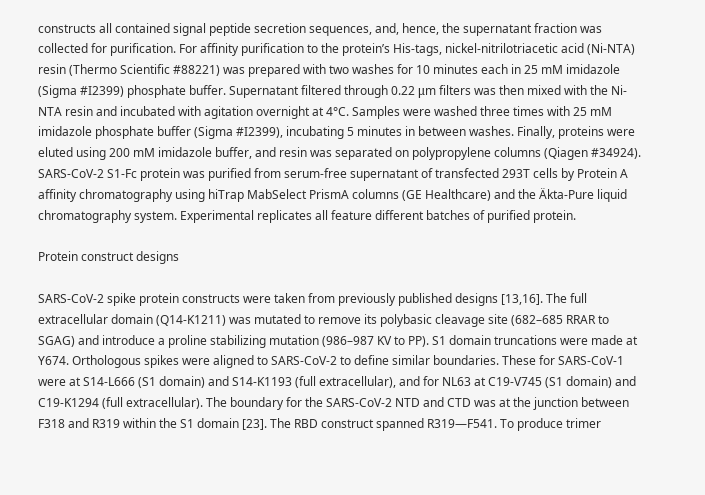constructs all contained signal peptide secretion sequences, and, hence, the supernatant fraction was collected for purification. For affinity purification to the protein’s His-tags, nickel-nitrilotriacetic acid (Ni-NTA) resin (Thermo Scientific #88221) was prepared with two washes for 10 minutes each in 25 mM imidazole (Sigma #I2399) phosphate buffer. Supernatant filtered through 0.22 μm filters was then mixed with the Ni-NTA resin and incubated with agitation overnight at 4°C. Samples were washed three times with 25 mM imidazole phosphate buffer (Sigma #I2399), incubating 5 minutes in between washes. Finally, proteins were eluted using 200 mM imidazole buffer, and resin was separated on polypropylene columns (Qiagen #34924). SARS-CoV-2 S1-Fc protein was purified from serum-free supernatant of transfected 293T cells by Protein A affinity chromatography using hiTrap MabSelect PrismA columns (GE Healthcare) and the Äkta-Pure liquid chromatography system. Experimental replicates all feature different batches of purified protein.

Protein construct designs

SARS-CoV-2 spike protein constructs were taken from previously published designs [13,16]. The full extracellular domain (Q14-K1211) was mutated to remove its polybasic cleavage site (682–685 RRAR to SGAG) and introduce a proline stabilizing mutation (986–987 KV to PP). S1 domain truncations were made at Y674. Orthologous spikes were aligned to SARS-CoV-2 to define similar boundaries. These for SARS-CoV-1 were at S14-L666 (S1 domain) and S14-K1193 (full extracellular), and for NL63 at C19-V745 (S1 domain) and C19-K1294 (full extracellular). The boundary for the SARS-CoV-2 NTD and CTD was at the junction between F318 and R319 within the S1 domain [23]. The RBD construct spanned R319—F541. To produce trimer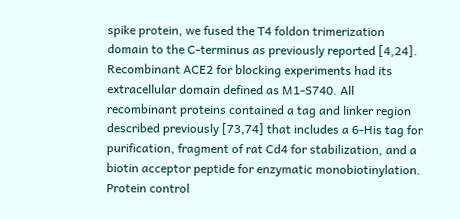spike protein, we fused the T4 foldon trimerization domain to the C-terminus as previously reported [4,24]. Recombinant ACE2 for blocking experiments had its extracellular domain defined as M1-S740. All recombinant proteins contained a tag and linker region described previously [73,74] that includes a 6-His tag for purification, fragment of rat Cd4 for stabilization, and a biotin acceptor peptide for enzymatic monobiotinylation. Protein control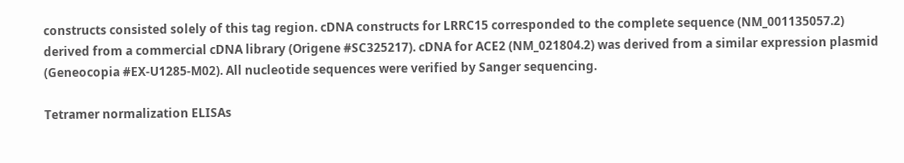constructs consisted solely of this tag region. cDNA constructs for LRRC15 corresponded to the complete sequence (NM_001135057.2) derived from a commercial cDNA library (Origene #SC325217). cDNA for ACE2 (NM_021804.2) was derived from a similar expression plasmid (Geneocopia #EX-U1285-M02). All nucleotide sequences were verified by Sanger sequencing.

Tetramer normalization ELISAs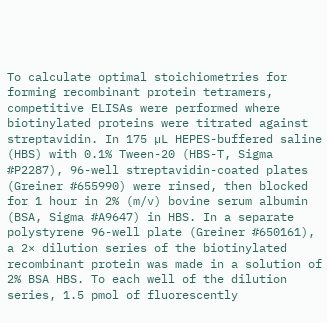To calculate optimal stoichiometries for forming recombinant protein tetramers, competitive ELISAs were performed where biotinylated proteins were titrated against streptavidin. In 175 µL HEPES-buffered saline (HBS) with 0.1% Tween-20 (HBS-T, Sigma #P2287), 96-well streptavidin-coated plates (Greiner #655990) were rinsed, then blocked for 1 hour in 2% (m/v) bovine serum albumin (BSA, Sigma #A9647) in HBS. In a separate polystyrene 96-well plate (Greiner #650161), a 2× dilution series of the biotinylated recombinant protein was made in a solution of 2% BSA HBS. To each well of the dilution series, 1.5 pmol of fluorescently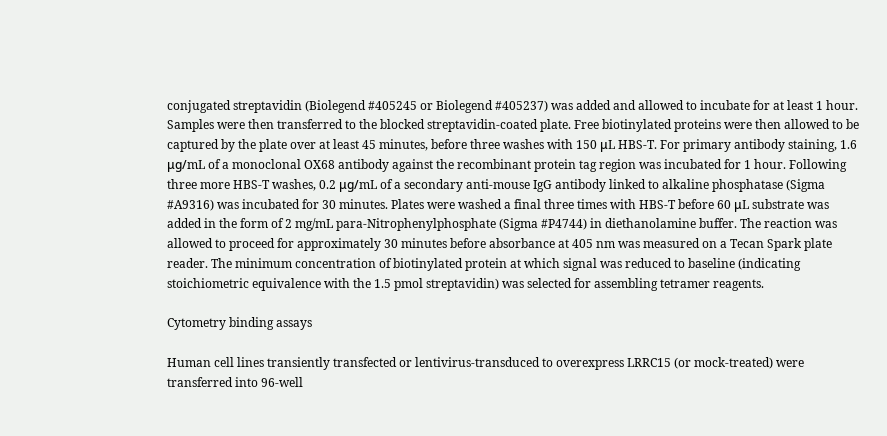conjugated streptavidin (Biolegend #405245 or Biolegend #405237) was added and allowed to incubate for at least 1 hour. Samples were then transferred to the blocked streptavidin-coated plate. Free biotinylated proteins were then allowed to be captured by the plate over at least 45 minutes, before three washes with 150 μL HBS-T. For primary antibody staining, 1.6 μg/mL of a monoclonal OX68 antibody against the recombinant protein tag region was incubated for 1 hour. Following three more HBS-T washes, 0.2 μg/mL of a secondary anti-mouse IgG antibody linked to alkaline phosphatase (Sigma #A9316) was incubated for 30 minutes. Plates were washed a final three times with HBS-T before 60 μL substrate was added in the form of 2 mg/mL para-Nitrophenylphosphate (Sigma #P4744) in diethanolamine buffer. The reaction was allowed to proceed for approximately 30 minutes before absorbance at 405 nm was measured on a Tecan Spark plate reader. The minimum concentration of biotinylated protein at which signal was reduced to baseline (indicating stoichiometric equivalence with the 1.5 pmol streptavidin) was selected for assembling tetramer reagents.

Cytometry binding assays

Human cell lines transiently transfected or lentivirus-transduced to overexpress LRRC15 (or mock-treated) were transferred into 96-well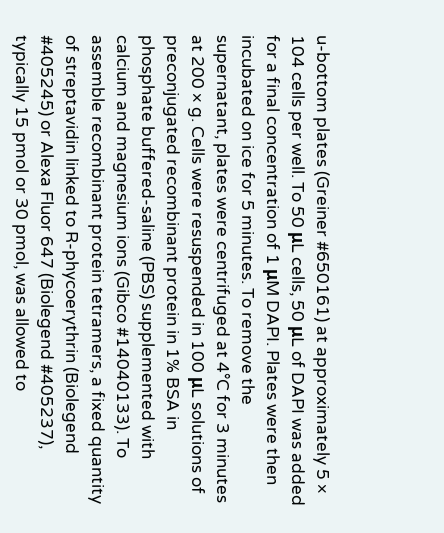u-bottom plates (Greiner #650161) at approximately 5 × 104 cells per well. To 50 μL cells, 50 μL of DAPI was added for a final concentration of 1 μM DAPI. Plates were then incubated on ice for 5 minutes. To remove the supernatant, plates were centrifuged at 4°C for 3 minutes at 200 × g. Cells were resuspended in 100 μL solutions of preconjugated recombinant protein in 1% BSA in phosphate buffered-saline (PBS) supplemented with calcium and magnesium ions (Gibco #14040133). To assemble recombinant protein tetramers, a fixed quantity of streptavidin linked to R-phycoerythrin (Biolegend #405245) or Alexa Fluor 647 (Biolegend #405237), typically 15 pmol or 30 pmol, was allowed to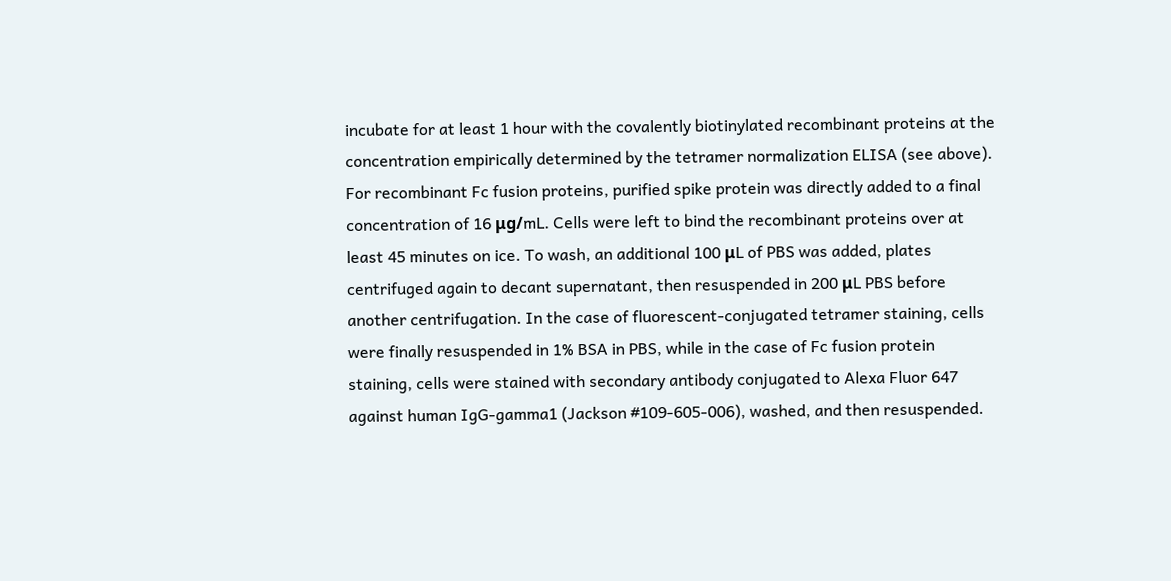incubate for at least 1 hour with the covalently biotinylated recombinant proteins at the concentration empirically determined by the tetramer normalization ELISA (see above). For recombinant Fc fusion proteins, purified spike protein was directly added to a final concentration of 16 μg/mL. Cells were left to bind the recombinant proteins over at least 45 minutes on ice. To wash, an additional 100 μL of PBS was added, plates centrifuged again to decant supernatant, then resuspended in 200 μL PBS before another centrifugation. In the case of fluorescent-conjugated tetramer staining, cells were finally resuspended in 1% BSA in PBS, while in the case of Fc fusion protein staining, cells were stained with secondary antibody conjugated to Alexa Fluor 647 against human IgG-gamma1 (Jackson #109-605-006), washed, and then resuspended.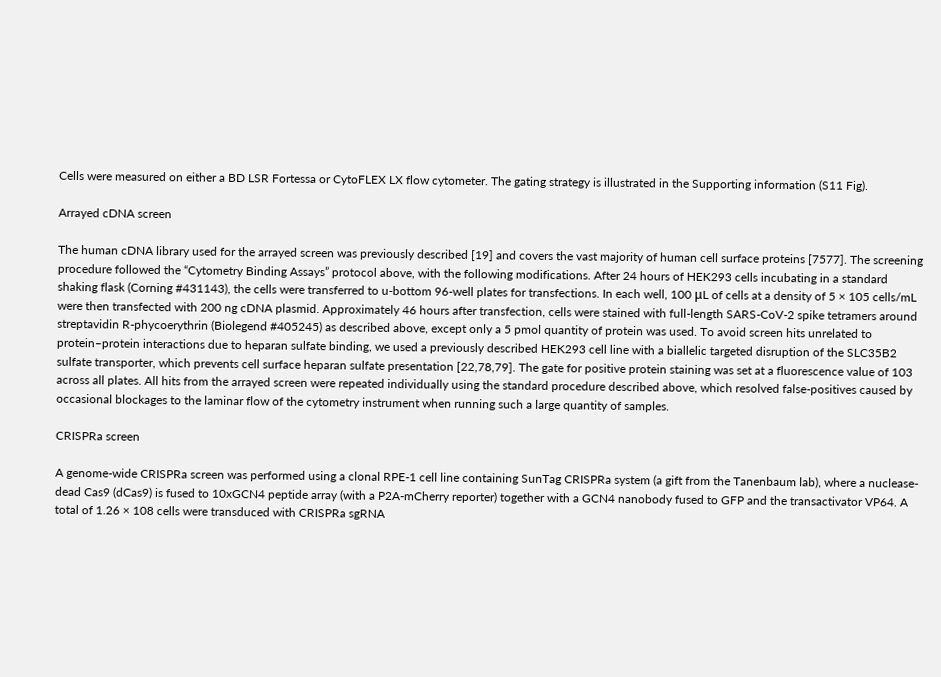Cells were measured on either a BD LSR Fortessa or CytoFLEX LX flow cytometer. The gating strategy is illustrated in the Supporting information (S11 Fig).

Arrayed cDNA screen

The human cDNA library used for the arrayed screen was previously described [19] and covers the vast majority of human cell surface proteins [7577]. The screening procedure followed the “Cytometry Binding Assays” protocol above, with the following modifications. After 24 hours of HEK293 cells incubating in a standard shaking flask (Corning #431143), the cells were transferred to u-bottom 96-well plates for transfections. In each well, 100 μL of cells at a density of 5 × 105 cells/mL were then transfected with 200 ng cDNA plasmid. Approximately 46 hours after transfection, cells were stained with full-length SARS-CoV-2 spike tetramers around streptavidin R-phycoerythrin (Biolegend #405245) as described above, except only a 5 pmol quantity of protein was used. To avoid screen hits unrelated to protein–protein interactions due to heparan sulfate binding, we used a previously described HEK293 cell line with a biallelic targeted disruption of the SLC35B2 sulfate transporter, which prevents cell surface heparan sulfate presentation [22,78,79]. The gate for positive protein staining was set at a fluorescence value of 103 across all plates. All hits from the arrayed screen were repeated individually using the standard procedure described above, which resolved false-positives caused by occasional blockages to the laminar flow of the cytometry instrument when running such a large quantity of samples.

CRISPRa screen

A genome-wide CRISPRa screen was performed using a clonal RPE-1 cell line containing SunTag CRISPRa system (a gift from the Tanenbaum lab), where a nuclease-dead Cas9 (dCas9) is fused to 10xGCN4 peptide array (with a P2A-mCherry reporter) together with a GCN4 nanobody fused to GFP and the transactivator VP64. A total of 1.26 × 108 cells were transduced with CRISPRa sgRNA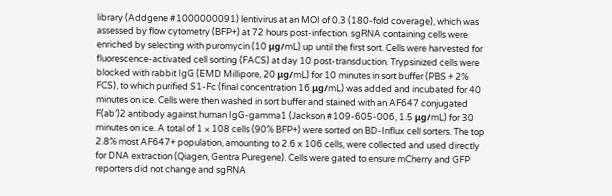library (Addgene #1000000091) lentivirus at an MOI of 0.3 (180-fold coverage), which was assessed by flow cytometry (BFP+) at 72 hours post-infection. sgRNA containing cells were enriched by selecting with puromycin (10 μg/mL) up until the first sort. Cells were harvested for fluorescence-activated cell sorting (FACS) at day 10 post-transduction. Trypsinized cells were blocked with rabbit IgG (EMD Millipore, 20 μg/mL) for 10 minutes in sort buffer (PBS + 2% FCS), to which purified S1-Fc (final concentration 16 μg/mL) was added and incubated for 40 minutes on ice. Cells were then washed in sort buffer and stained with an AF647 conjugated F(ab′)2 antibody against human IgG-gamma1 (Jackson #109-605-006, 1.5 μg/mL) for 30 minutes on ice. A total of 1 × 108 cells (90% BFP+) were sorted on BD-Influx cell sorters. The top 2.8% most AF647+ population, amounting to 2.6 x 106 cells, were collected and used directly for DNA extraction (Qiagen, Gentra Puregene). Cells were gated to ensure mCherry and GFP reporters did not change and sgRNA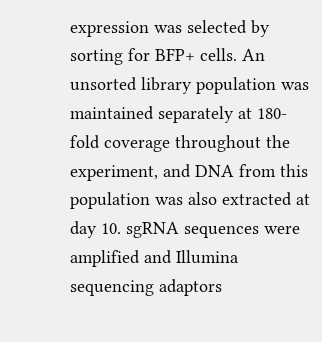expression was selected by sorting for BFP+ cells. An unsorted library population was maintained separately at 180-fold coverage throughout the experiment, and DNA from this population was also extracted at day 10. sgRNA sequences were amplified and Illumina sequencing adaptors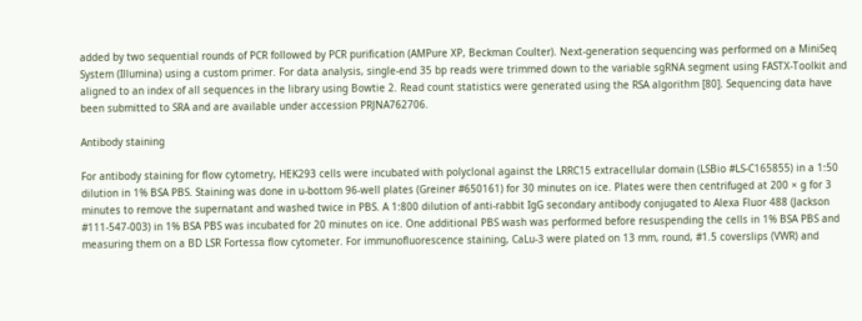added by two sequential rounds of PCR followed by PCR purification (AMPure XP, Beckman Coulter). Next-generation sequencing was performed on a MiniSeq System (Illumina) using a custom primer. For data analysis, single-end 35 bp reads were trimmed down to the variable sgRNA segment using FASTX-Toolkit and aligned to an index of all sequences in the library using Bowtie 2. Read count statistics were generated using the RSA algorithm [80]. Sequencing data have been submitted to SRA and are available under accession PRJNA762706.

Antibody staining

For antibody staining for flow cytometry, HEK293 cells were incubated with polyclonal against the LRRC15 extracellular domain (LSBio #LS-C165855) in a 1:50 dilution in 1% BSA PBS. Staining was done in u-bottom 96-well plates (Greiner #650161) for 30 minutes on ice. Plates were then centrifuged at 200 × g for 3 minutes to remove the supernatant and washed twice in PBS. A 1:800 dilution of anti-rabbit IgG secondary antibody conjugated to Alexa Fluor 488 (Jackson #111-547-003) in 1% BSA PBS was incubated for 20 minutes on ice. One additional PBS wash was performed before resuspending the cells in 1% BSA PBS and measuring them on a BD LSR Fortessa flow cytometer. For immunofluorescence staining, CaLu-3 were plated on 13 mm, round, #1.5 coverslips (VWR) and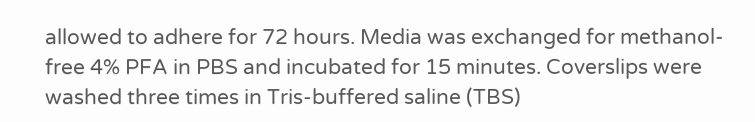allowed to adhere for 72 hours. Media was exchanged for methanol-free 4% PFA in PBS and incubated for 15 minutes. Coverslips were washed three times in Tris-buffered saline (TBS)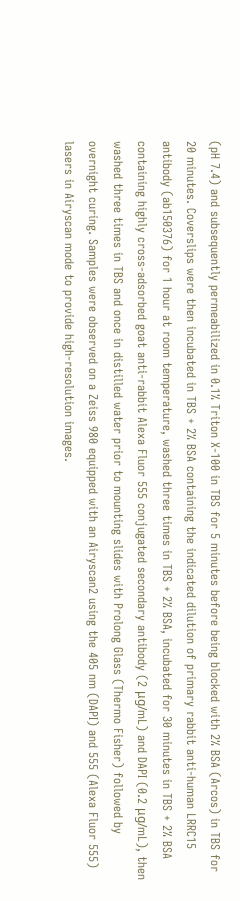(pH 7.4) and subsequently permeabilized in 0.1% Triton X-100 in TBS for 5 minutes before being blocked with 2% BSA (Arcos) in TBS for 20 minutes. Coverslips were then incubated in TBS + 2% BSA containing the indicated dilution of primary rabbit anti-human LRRC15 antibody (ab150376) for 1 hour at room temperature, washed three times in TBS + 2% BSA, incubated for 30 minutes in TBS + 2% BSA containing highly cross-adsorbed goat anti-rabbit Alexa Fluor 555 conjugated secondary antibody (2 μg/mL) and DAPI (0.2 μg/mL), then washed three times in TBS and once in distilled water prior to mounting slides with Prolong Glass (Thermo Fisher) followed by overnight curing. Samples were observed on a Zeiss 980 equipped with an Airyscan2 using the 405 nm (DAPI) and 555 (Alexa Fluor 555) lasers in Airyscan mode to provide high-resolution images.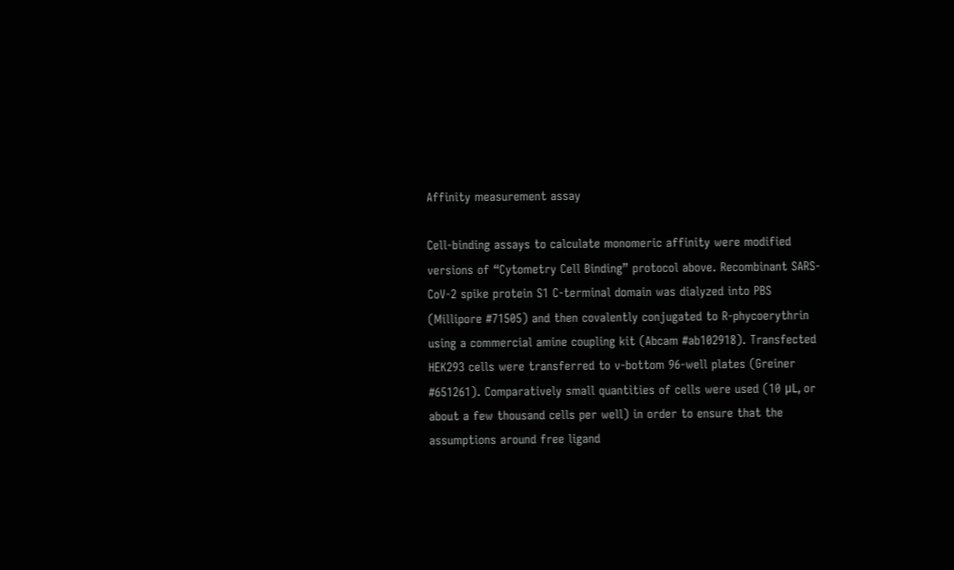Affinity measurement assay

Cell-binding assays to calculate monomeric affinity were modified versions of “Cytometry Cell Binding” protocol above. Recombinant SARS-CoV-2 spike protein S1 C-terminal domain was dialyzed into PBS (Millipore #71505) and then covalently conjugated to R-phycoerythrin using a commercial amine coupling kit (Abcam #ab102918). Transfected HEK293 cells were transferred to v-bottom 96-well plates (Greiner #651261). Comparatively small quantities of cells were used (10 μL, or about a few thousand cells per well) in order to ensure that the assumptions around free ligand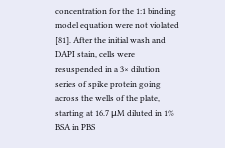concentration for the 1:1 binding model equation were not violated [81]. After the initial wash and DAPI stain, cells were resuspended in a 3× dilution series of spike protein going across the wells of the plate, starting at 16.7 μM diluted in 1% BSA in PBS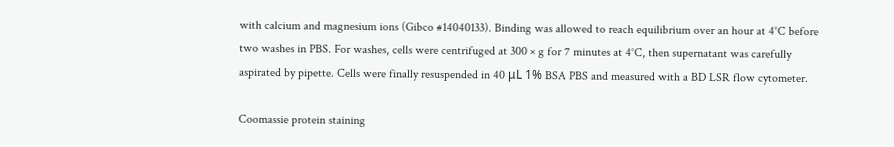with calcium and magnesium ions (Gibco #14040133). Binding was allowed to reach equilibrium over an hour at 4°C before two washes in PBS. For washes, cells were centrifuged at 300 × g for 7 minutes at 4°C, then supernatant was carefully aspirated by pipette. Cells were finally resuspended in 40 μL 1% BSA PBS and measured with a BD LSR flow cytometer.

Coomassie protein staining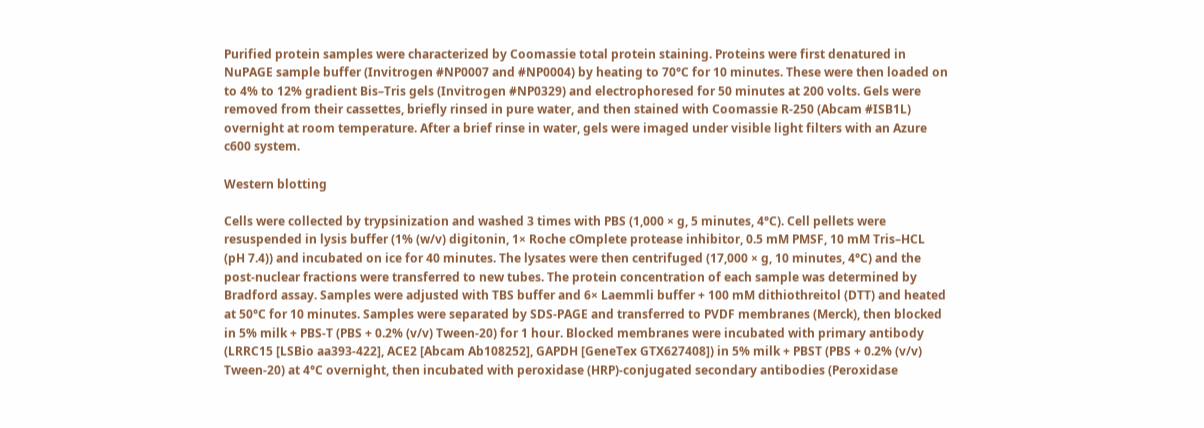Purified protein samples were characterized by Coomassie total protein staining. Proteins were first denatured in NuPAGE sample buffer (Invitrogen #NP0007 and #NP0004) by heating to 70°C for 10 minutes. These were then loaded on to 4% to 12% gradient Bis–Tris gels (Invitrogen #NP0329) and electrophoresed for 50 minutes at 200 volts. Gels were removed from their cassettes, briefly rinsed in pure water, and then stained with Coomassie R-250 (Abcam #ISB1L) overnight at room temperature. After a brief rinse in water, gels were imaged under visible light filters with an Azure c600 system.

Western blotting

Cells were collected by trypsinization and washed 3 times with PBS (1,000 × g, 5 minutes, 4°C). Cell pellets were resuspended in lysis buffer (1% (w/v) digitonin, 1× Roche cOmplete protease inhibitor, 0.5 mM PMSF, 10 mM Tris–HCL (pH 7.4)) and incubated on ice for 40 minutes. The lysates were then centrifuged (17,000 × g, 10 minutes, 4°C) and the post-nuclear fractions were transferred to new tubes. The protein concentration of each sample was determined by Bradford assay. Samples were adjusted with TBS buffer and 6× Laemmli buffer + 100 mM dithiothreitol (DTT) and heated at 50°C for 10 minutes. Samples were separated by SDS-PAGE and transferred to PVDF membranes (Merck), then blocked in 5% milk + PBS-T (PBS + 0.2% (v/v) Tween-20) for 1 hour. Blocked membranes were incubated with primary antibody (LRRC15 [LSBio aa393-422], ACE2 [Abcam Ab108252], GAPDH [GeneTex GTX627408]) in 5% milk + PBST (PBS + 0.2% (v/v) Tween-20) at 4°C overnight, then incubated with peroxidase (HRP)-conjugated secondary antibodies (Peroxidase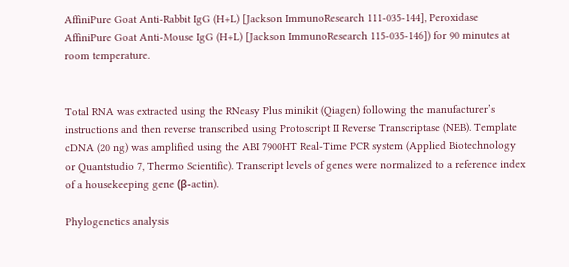AffiniPure Goat Anti-Rabbit IgG (H+L) [Jackson ImmunoResearch 111-035-144], Peroxidase AffiniPure Goat Anti-Mouse IgG (H+L) [Jackson ImmunoResearch 115-035-146]) for 90 minutes at room temperature.


Total RNA was extracted using the RNeasy Plus minikit (Qiagen) following the manufacturer’s instructions and then reverse transcribed using Protoscript II Reverse Transcriptase (NEB). Template cDNA (20 ng) was amplified using the ABI 7900HT Real-Time PCR system (Applied Biotechnology or Quantstudio 7, Thermo Scientific). Transcript levels of genes were normalized to a reference index of a housekeeping gene (β-actin).

Phylogenetics analysis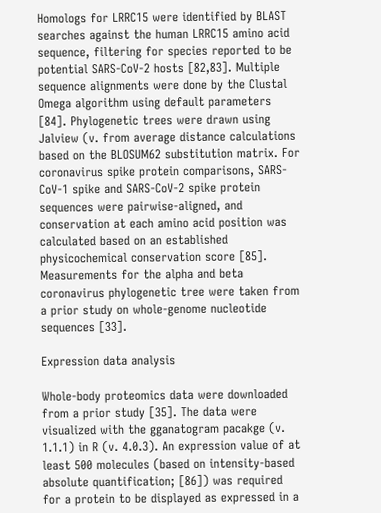Homologs for LRRC15 were identified by BLAST searches against the human LRRC15 amino acid sequence, filtering for species reported to be potential SARS-CoV-2 hosts [82,83]. Multiple sequence alignments were done by the Clustal Omega algorithm using default parameters [84]. Phylogenetic trees were drawn using Jalview (v. from average distance calculations based on the BLOSUM62 substitution matrix. For coronavirus spike protein comparisons, SARS-CoV-1 spike and SARS-CoV-2 spike protein sequences were pairwise-aligned, and conservation at each amino acid position was calculated based on an established physicochemical conservation score [85]. Measurements for the alpha and beta coronavirus phylogenetic tree were taken from a prior study on whole-genome nucleotide sequences [33].

Expression data analysis

Whole-body proteomics data were downloaded from a prior study [35]. The data were visualized with the gganatogram pacakge (v. 1.1.1) in R (v. 4.0.3). An expression value of at least 500 molecules (based on intensity-based absolute quantification; [86]) was required for a protein to be displayed as expressed in a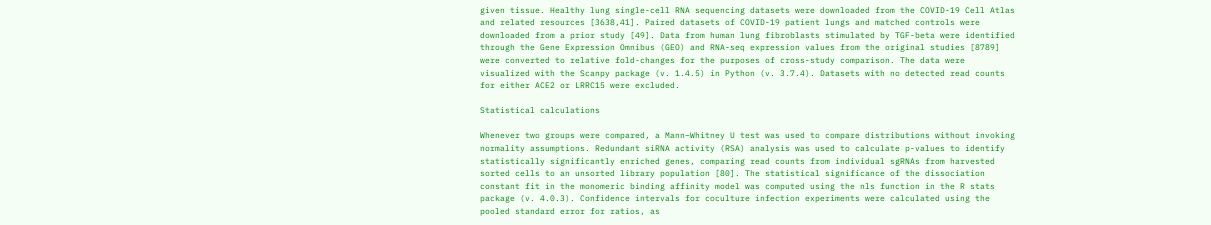given tissue. Healthy lung single-cell RNA sequencing datasets were downloaded from the COVID-19 Cell Atlas and related resources [3638,41]. Paired datasets of COVID-19 patient lungs and matched controls were downloaded from a prior study [49]. Data from human lung fibroblasts stimulated by TGF-beta were identified through the Gene Expression Omnibus (GEO) and RNA-seq expression values from the original studies [8789] were converted to relative fold-changes for the purposes of cross-study comparison. The data were visualized with the Scanpy package (v. 1.4.5) in Python (v. 3.7.4). Datasets with no detected read counts for either ACE2 or LRRC15 were excluded.

Statistical calculations

Whenever two groups were compared, a Mann–Whitney U test was used to compare distributions without invoking normality assumptions. Redundant siRNA activity (RSA) analysis was used to calculate p-values to identify statistically significantly enriched genes, comparing read counts from individual sgRNAs from harvested sorted cells to an unsorted library population [80]. The statistical significance of the dissociation constant fit in the monomeric binding affinity model was computed using the nls function in the R stats package (v. 4.0.3). Confidence intervals for coculture infection experiments were calculated using the pooled standard error for ratios, as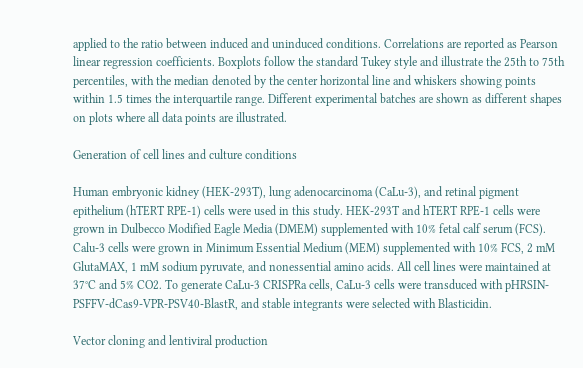applied to the ratio between induced and uninduced conditions. Correlations are reported as Pearson linear regression coefficients. Boxplots follow the standard Tukey style and illustrate the 25th to 75th percentiles, with the median denoted by the center horizontal line and whiskers showing points within 1.5 times the interquartile range. Different experimental batches are shown as different shapes on plots where all data points are illustrated.

Generation of cell lines and culture conditions

Human embryonic kidney (HEK-293T), lung adenocarcinoma (CaLu-3), and retinal pigment epithelium (hTERT RPE-1) cells were used in this study. HEK-293T and hTERT RPE-1 cells were grown in Dulbecco Modified Eagle Media (DMEM) supplemented with 10% fetal calf serum (FCS). Calu-3 cells were grown in Minimum Essential Medium (MEM) supplemented with 10% FCS, 2 mM GlutaMAX, 1 mM sodium pyruvate, and nonessential amino acids. All cell lines were maintained at 37°C and 5% CO2. To generate CaLu-3 CRISPRa cells, CaLu-3 cells were transduced with pHRSIN-PSFFV-dCas9-VPR-PSV40-BlastR, and stable integrants were selected with Blasticidin.

Vector cloning and lentiviral production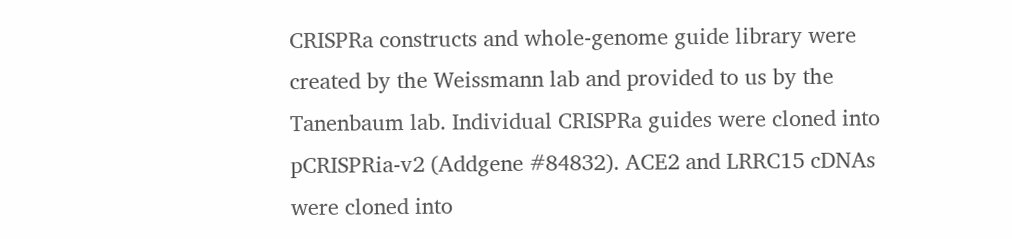CRISPRa constructs and whole-genome guide library were created by the Weissmann lab and provided to us by the Tanenbaum lab. Individual CRISPRa guides were cloned into pCRISPRia-v2 (Addgene #84832). ACE2 and LRRC15 cDNAs were cloned into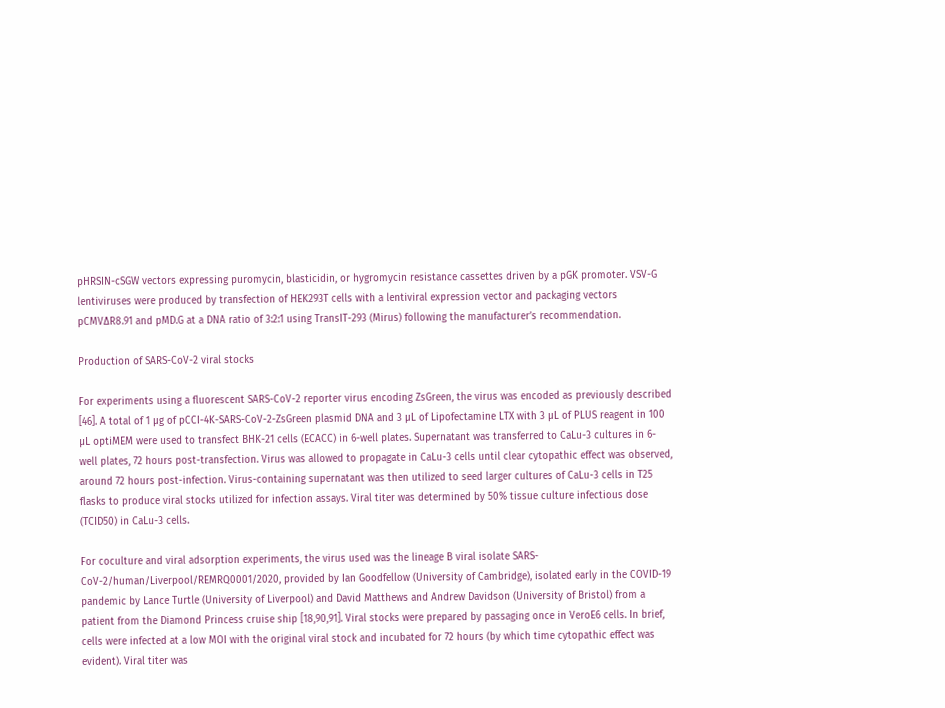pHRSIN-cSGW vectors expressing puromycin, blasticidin, or hygromycin resistance cassettes driven by a pGK promoter. VSV-G lentiviruses were produced by transfection of HEK293T cells with a lentiviral expression vector and packaging vectors pCMVΔR8.91 and pMD.G at a DNA ratio of 3:2:1 using TransIT-293 (Mirus) following the manufacturer’s recommendation.

Production of SARS-CoV-2 viral stocks

For experiments using a fluorescent SARS-CoV-2 reporter virus encoding ZsGreen, the virus was encoded as previously described [46]. A total of 1 μg of pCCI-4K-SARS-CoV-2-ZsGreen plasmid DNA and 3 μL of Lipofectamine LTX with 3 μL of PLUS reagent in 100 μL optiMEM were used to transfect BHK-21 cells (ECACC) in 6-well plates. Supernatant was transferred to CaLu-3 cultures in 6-well plates, 72 hours post-transfection. Virus was allowed to propagate in CaLu-3 cells until clear cytopathic effect was observed, around 72 hours post-infection. Virus-containing supernatant was then utilized to seed larger cultures of CaLu-3 cells in T25 flasks to produce viral stocks utilized for infection assays. Viral titer was determined by 50% tissue culture infectious dose (TCID50) in CaLu-3 cells.

For coculture and viral adsorption experiments, the virus used was the lineage B viral isolate SARS-CoV-2/human/Liverpool/REMRQ0001/2020, provided by Ian Goodfellow (University of Cambridge), isolated early in the COVID-19 pandemic by Lance Turtle (University of Liverpool) and David Matthews and Andrew Davidson (University of Bristol) from a patient from the Diamond Princess cruise ship [18,90,91]. Viral stocks were prepared by passaging once in VeroE6 cells. In brief, cells were infected at a low MOI with the original viral stock and incubated for 72 hours (by which time cytopathic effect was evident). Viral titer was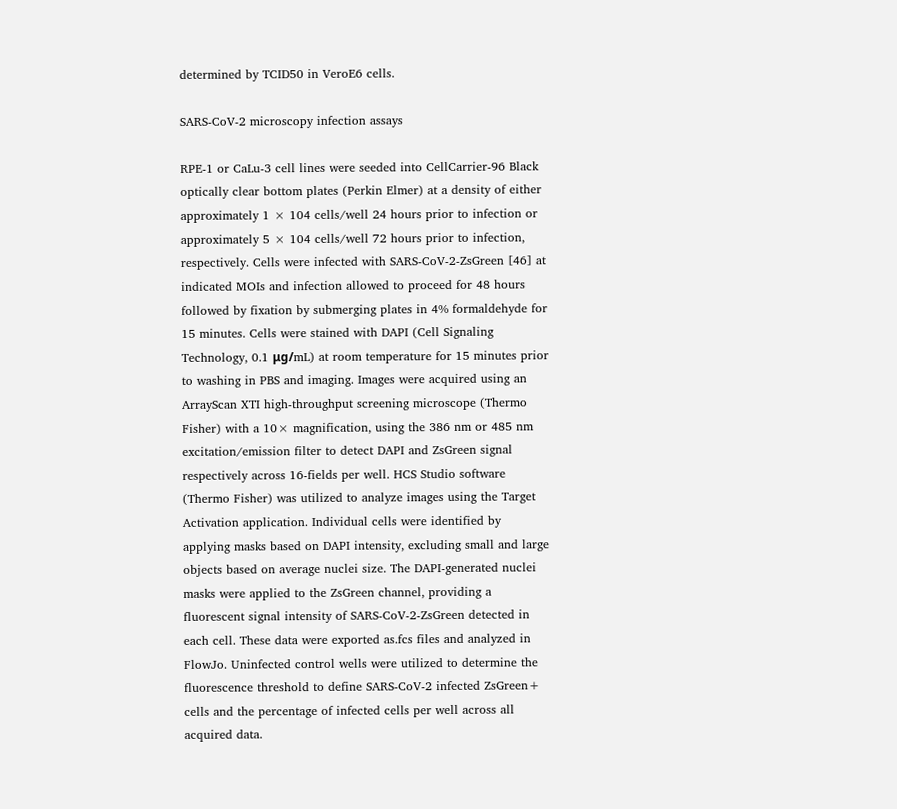determined by TCID50 in VeroE6 cells.

SARS-CoV-2 microscopy infection assays

RPE-1 or CaLu-3 cell lines were seeded into CellCarrier-96 Black optically clear bottom plates (Perkin Elmer) at a density of either approximately 1 × 104 cells/well 24 hours prior to infection or approximately 5 × 104 cells/well 72 hours prior to infection, respectively. Cells were infected with SARS-CoV-2-ZsGreen [46] at indicated MOIs and infection allowed to proceed for 48 hours followed by fixation by submerging plates in 4% formaldehyde for 15 minutes. Cells were stained with DAPI (Cell Signaling Technology, 0.1 μg/mL) at room temperature for 15 minutes prior to washing in PBS and imaging. Images were acquired using an ArrayScan XTI high-throughput screening microscope (Thermo Fisher) with a 10× magnification, using the 386 nm or 485 nm excitation/emission filter to detect DAPI and ZsGreen signal respectively across 16-fields per well. HCS Studio software (Thermo Fisher) was utilized to analyze images using the Target Activation application. Individual cells were identified by applying masks based on DAPI intensity, excluding small and large objects based on average nuclei size. The DAPI-generated nuclei masks were applied to the ZsGreen channel, providing a fluorescent signal intensity of SARS-CoV-2-ZsGreen detected in each cell. These data were exported as.fcs files and analyzed in FlowJo. Uninfected control wells were utilized to determine the fluorescence threshold to define SARS-CoV-2 infected ZsGreen+ cells and the percentage of infected cells per well across all acquired data.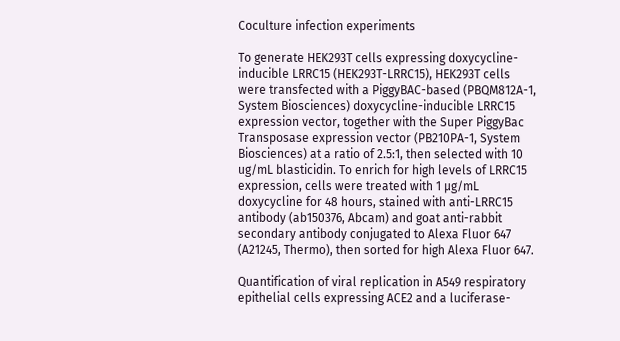Coculture infection experiments

To generate HEK293T cells expressing doxycycline-inducible LRRC15 (HEK293T-LRRC15), HEK293T cells were transfected with a PiggyBAC-based (PBQM812A-1, System Biosciences) doxycycline-inducible LRRC15 expression vector, together with the Super PiggyBac Transposase expression vector (PB210PA-1, System Biosciences) at a ratio of 2.5:1, then selected with 10 ug/mL blasticidin. To enrich for high levels of LRRC15 expression, cells were treated with 1 µg/mL doxycycline for 48 hours, stained with anti-LRRC15 antibody (ab150376, Abcam) and goat anti-rabbit secondary antibody conjugated to Alexa Fluor 647 (A21245, Thermo), then sorted for high Alexa Fluor 647.

Quantification of viral replication in A549 respiratory epithelial cells expressing ACE2 and a luciferase-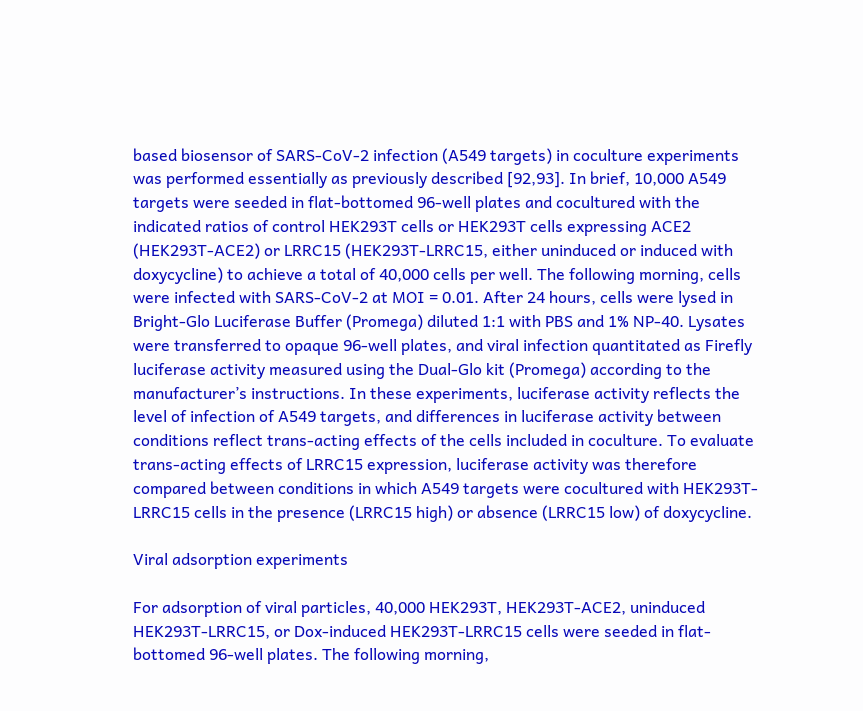based biosensor of SARS-CoV-2 infection (A549 targets) in coculture experiments was performed essentially as previously described [92,93]. In brief, 10,000 A549 targets were seeded in flat-bottomed 96-well plates and cocultured with the indicated ratios of control HEK293T cells or HEK293T cells expressing ACE2 (HEK293T-ACE2) or LRRC15 (HEK293T-LRRC15, either uninduced or induced with doxycycline) to achieve a total of 40,000 cells per well. The following morning, cells were infected with SARS-CoV-2 at MOI = 0.01. After 24 hours, cells were lysed in Bright-Glo Luciferase Buffer (Promega) diluted 1:1 with PBS and 1% NP-40. Lysates were transferred to opaque 96-well plates, and viral infection quantitated as Firefly luciferase activity measured using the Dual-Glo kit (Promega) according to the manufacturer’s instructions. In these experiments, luciferase activity reflects the level of infection of A549 targets, and differences in luciferase activity between conditions reflect trans-acting effects of the cells included in coculture. To evaluate trans-acting effects of LRRC15 expression, luciferase activity was therefore compared between conditions in which A549 targets were cocultured with HEK293T-LRRC15 cells in the presence (LRRC15 high) or absence (LRRC15 low) of doxycycline.

Viral adsorption experiments

For adsorption of viral particles, 40,000 HEK293T, HEK293T-ACE2, uninduced HEK293T-LRRC15, or Dox-induced HEK293T-LRRC15 cells were seeded in flat-bottomed 96-well plates. The following morning,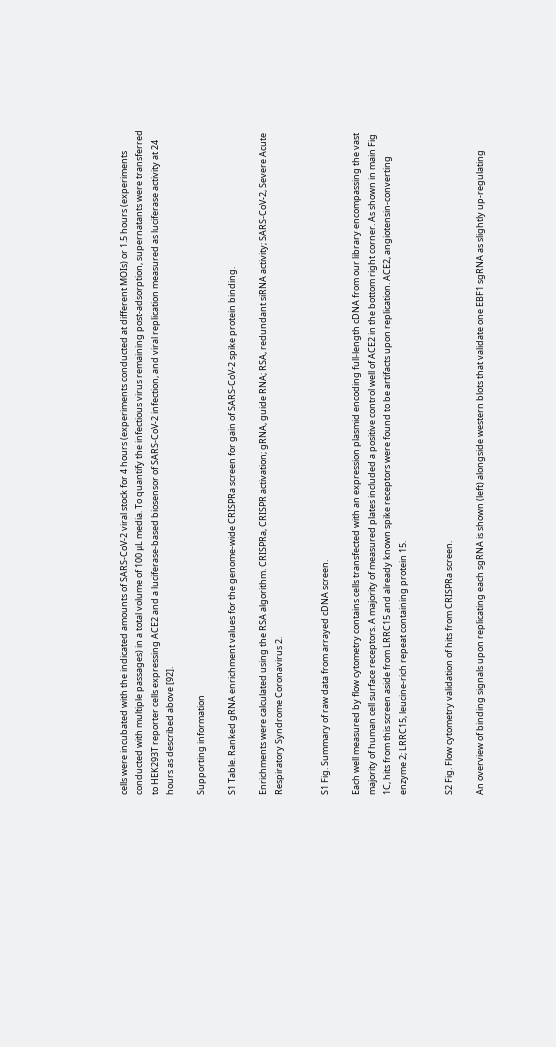cells were incubated with the indicated amounts of SARS-CoV-2 viral stock for 4 hours (experiments conducted at different MOIs) or 1.5 hours (experiments conducted with multiple passages) in a total volume of 100 μL media. To quantify the infectious virus remaining post-adsorption, supernatants were transferred to HEK293T reporter cells expressing ACE2 and a luciferase-based biosensor of SARS-CoV-2 infection, and viral replication measured as luciferase activity at 24 hours as described above [92].

Supporting information

S1 Table. Ranked gRNA enrichment values for the genome-wide CRISPRa screen for gain of SARS-CoV-2 spike protein binding.

Enrichments were calculated using the RSA algorithm. CRISPRa, CRISPR activation; gRNA, guide RNA; RSA, redundant siRNA activity; SARS-CoV-2, Severe Acute Respiratory Syndrome Coronavirus 2.


S1 Fig. Summary of raw data from arrayed cDNA screen.

Each well measured by flow cytometry contains cells transfected with an expression plasmid encoding full-length cDNA from our library encompassing the vast majority of human cell surface receptors. A majority of measured plates included a positive control well of ACE2 in the bottom right corner. As shown in main Fig 1C, hits from this screen aside from LRRC15 and already known spike receptors were found to be artifacts upon replication. ACE2, angiotensin-converting enzyme 2; LRRC15, leucine-rich repeat containing protein 15.


S2 Fig. Flow cytometry validation of hits from CRISPRa screen.

An overview of binding signals upon replicating each sgRNA is shown (left) alongside western blots that validate one EBF1 sgRNA as slightly up-regulating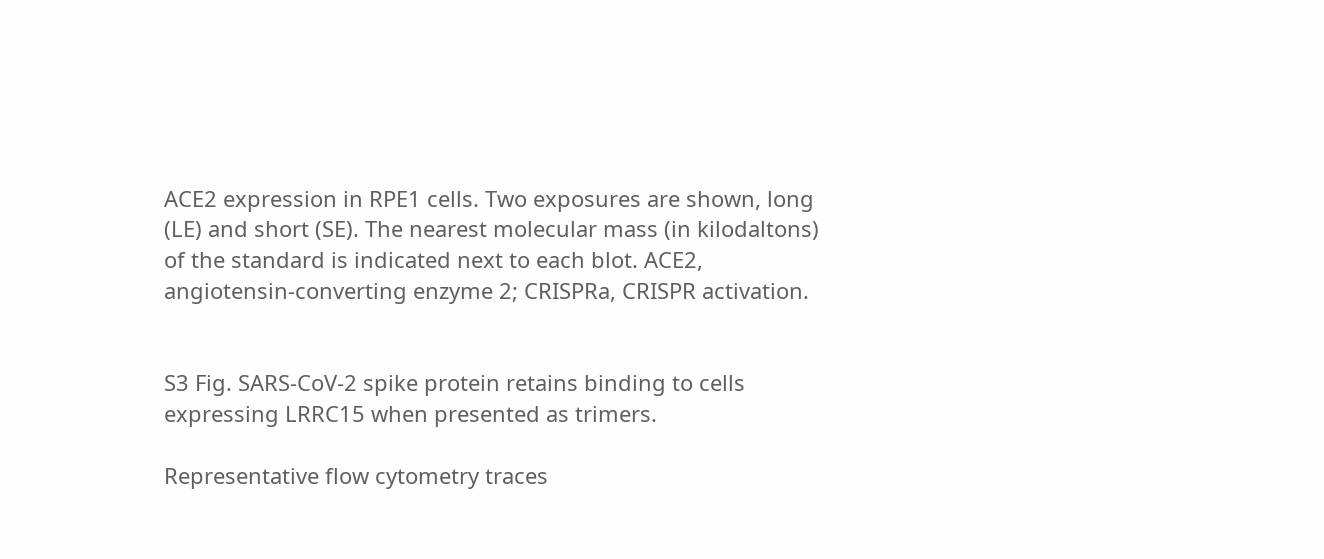ACE2 expression in RPE1 cells. Two exposures are shown, long (LE) and short (SE). The nearest molecular mass (in kilodaltons) of the standard is indicated next to each blot. ACE2, angiotensin-converting enzyme 2; CRISPRa, CRISPR activation.


S3 Fig. SARS-CoV-2 spike protein retains binding to cells expressing LRRC15 when presented as trimers.

Representative flow cytometry traces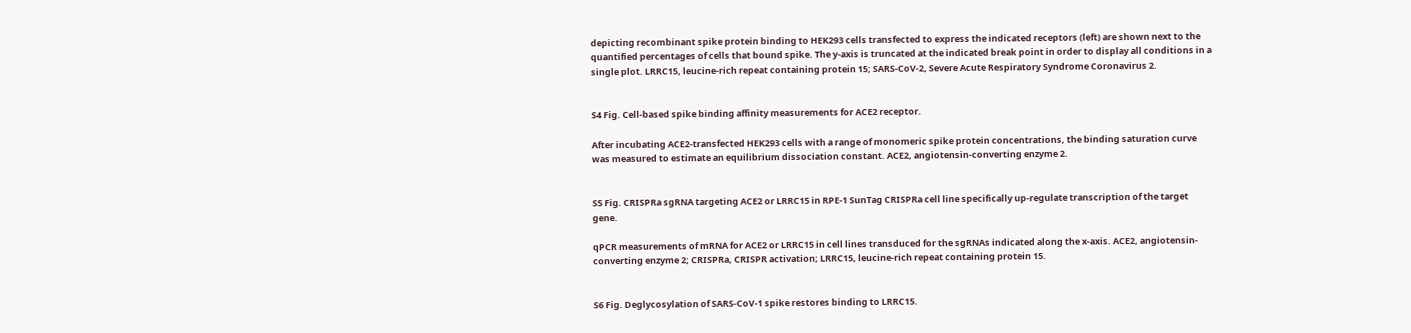depicting recombinant spike protein binding to HEK293 cells transfected to express the indicated receptors (left) are shown next to the quantified percentages of cells that bound spike. The y-axis is truncated at the indicated break point in order to display all conditions in a single plot. LRRC15, leucine-rich repeat containing protein 15; SARS-CoV-2, Severe Acute Respiratory Syndrome Coronavirus 2.


S4 Fig. Cell-based spike binding affinity measurements for ACE2 receptor.

After incubating ACE2-transfected HEK293 cells with a range of monomeric spike protein concentrations, the binding saturation curve was measured to estimate an equilibrium dissociation constant. ACE2, angiotensin-converting enzyme 2.


S5 Fig. CRISPRa sgRNA targeting ACE2 or LRRC15 in RPE-1 SunTag CRISPRa cell line specifically up-regulate transcription of the target gene.

qPCR measurements of mRNA for ACE2 or LRRC15 in cell lines transduced for the sgRNAs indicated along the x-axis. ACE2, angiotensin-converting enzyme 2; CRISPRa, CRISPR activation; LRRC15, leucine-rich repeat containing protein 15.


S6 Fig. Deglycosylation of SARS-CoV-1 spike restores binding to LRRC15.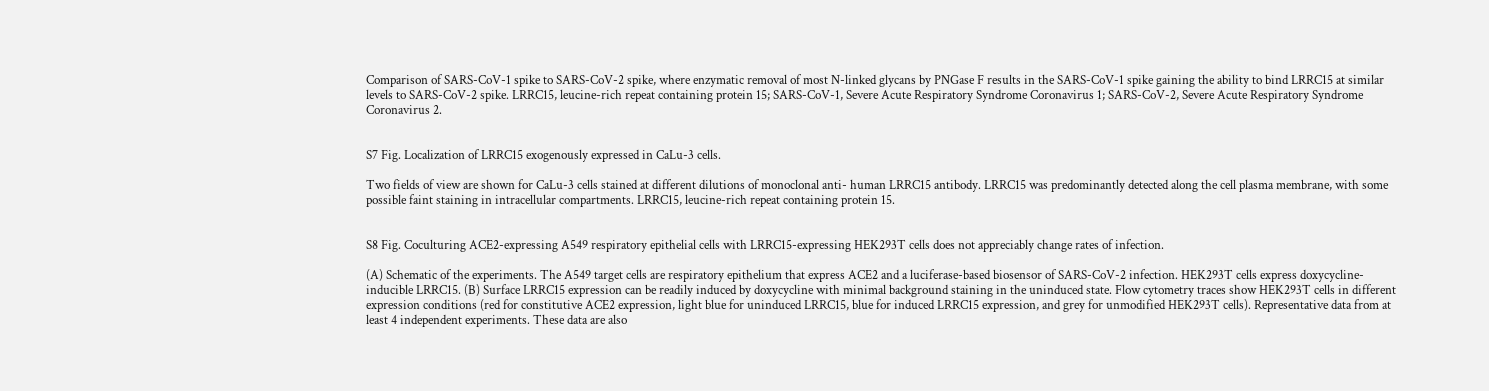Comparison of SARS-CoV-1 spike to SARS-CoV-2 spike, where enzymatic removal of most N-linked glycans by PNGase F results in the SARS-CoV-1 spike gaining the ability to bind LRRC15 at similar levels to SARS-CoV-2 spike. LRRC15, leucine-rich repeat containing protein 15; SARS-CoV-1, Severe Acute Respiratory Syndrome Coronavirus 1; SARS-CoV-2, Severe Acute Respiratory Syndrome Coronavirus 2.


S7 Fig. Localization of LRRC15 exogenously expressed in CaLu-3 cells.

Two fields of view are shown for CaLu-3 cells stained at different dilutions of monoclonal anti- human LRRC15 antibody. LRRC15 was predominantly detected along the cell plasma membrane, with some possible faint staining in intracellular compartments. LRRC15, leucine-rich repeat containing protein 15.


S8 Fig. Coculturing ACE2-expressing A549 respiratory epithelial cells with LRRC15-expressing HEK293T cells does not appreciably change rates of infection.

(A) Schematic of the experiments. The A549 target cells are respiratory epithelium that express ACE2 and a luciferase-based biosensor of SARS-CoV-2 infection. HEK293T cells express doxycycline-inducible LRRC15. (B) Surface LRRC15 expression can be readily induced by doxycycline with minimal background staining in the uninduced state. Flow cytometry traces show HEK293T cells in different expression conditions (red for constitutive ACE2 expression, light blue for uninduced LRRC15, blue for induced LRRC15 expression, and grey for unmodified HEK293T cells). Representative data from at least 4 independent experiments. These data are also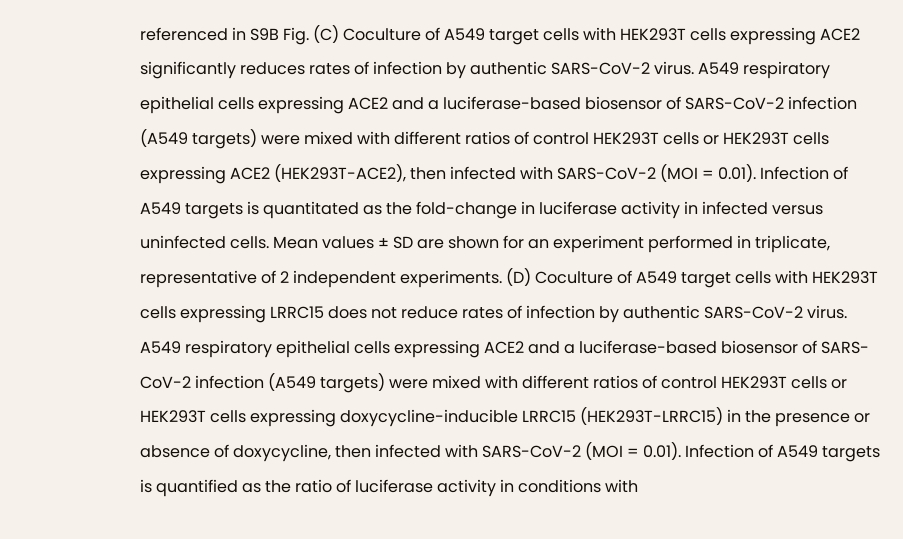referenced in S9B Fig. (C) Coculture of A549 target cells with HEK293T cells expressing ACE2 significantly reduces rates of infection by authentic SARS-CoV-2 virus. A549 respiratory epithelial cells expressing ACE2 and a luciferase-based biosensor of SARS-CoV-2 infection (A549 targets) were mixed with different ratios of control HEK293T cells or HEK293T cells expressing ACE2 (HEK293T-ACE2), then infected with SARS-CoV-2 (MOI = 0.01). Infection of A549 targets is quantitated as the fold-change in luciferase activity in infected versus uninfected cells. Mean values ± SD are shown for an experiment performed in triplicate, representative of 2 independent experiments. (D) Coculture of A549 target cells with HEK293T cells expressing LRRC15 does not reduce rates of infection by authentic SARS-CoV-2 virus. A549 respiratory epithelial cells expressing ACE2 and a luciferase-based biosensor of SARS-CoV-2 infection (A549 targets) were mixed with different ratios of control HEK293T cells or HEK293T cells expressing doxycycline-inducible LRRC15 (HEK293T-LRRC15) in the presence or absence of doxycycline, then infected with SARS-CoV-2 (MOI = 0.01). Infection of A549 targets is quantified as the ratio of luciferase activity in conditions with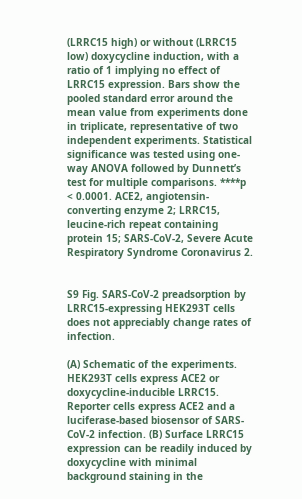(LRRC15 high) or without (LRRC15 low) doxycycline induction, with a ratio of 1 implying no effect of LRRC15 expression. Bars show the pooled standard error around the mean value from experiments done in triplicate, representative of two independent experiments. Statistical significance was tested using one-way ANOVA followed by Dunnett’s test for multiple comparisons. ****p < 0.0001. ACE2, angiotensin-converting enzyme 2; LRRC15, leucine-rich repeat containing protein 15; SARS-CoV-2, Severe Acute Respiratory Syndrome Coronavirus 2.


S9 Fig. SARS-CoV-2 preadsorption by LRRC15-expressing HEK293T cells does not appreciably change rates of infection.

(A) Schematic of the experiments. HEK293T cells express ACE2 or doxycycline-inducible LRRC15. Reporter cells express ACE2 and a luciferase-based biosensor of SARS-CoV-2 infection. (B) Surface LRRC15 expression can be readily induced by doxycycline with minimal background staining in the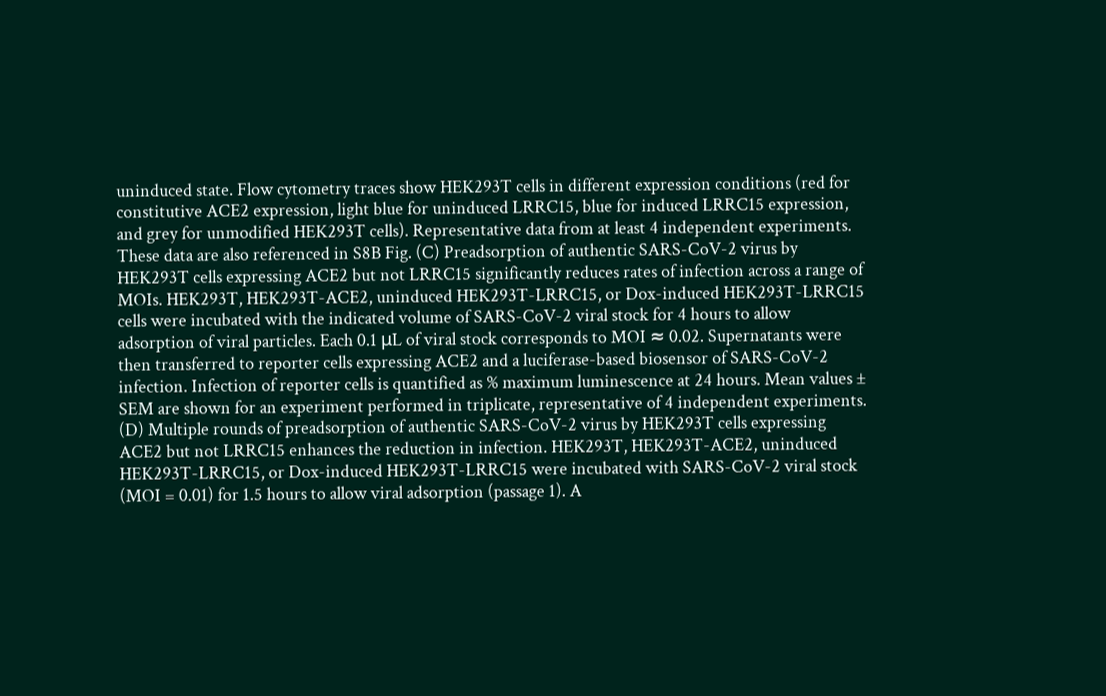uninduced state. Flow cytometry traces show HEK293T cells in different expression conditions (red for constitutive ACE2 expression, light blue for uninduced LRRC15, blue for induced LRRC15 expression, and grey for unmodified HEK293T cells). Representative data from at least 4 independent experiments. These data are also referenced in S8B Fig. (C) Preadsorption of authentic SARS-CoV-2 virus by HEK293T cells expressing ACE2 but not LRRC15 significantly reduces rates of infection across a range of MOIs. HEK293T, HEK293T-ACE2, uninduced HEK293T-LRRC15, or Dox-induced HEK293T-LRRC15 cells were incubated with the indicated volume of SARS-CoV-2 viral stock for 4 hours to allow adsorption of viral particles. Each 0.1 μL of viral stock corresponds to MOI ≈ 0.02. Supernatants were then transferred to reporter cells expressing ACE2 and a luciferase-based biosensor of SARS-CoV-2 infection. Infection of reporter cells is quantified as % maximum luminescence at 24 hours. Mean values ± SEM are shown for an experiment performed in triplicate, representative of 4 independent experiments. (D) Multiple rounds of preadsorption of authentic SARS-CoV-2 virus by HEK293T cells expressing ACE2 but not LRRC15 enhances the reduction in infection. HEK293T, HEK293T-ACE2, uninduced HEK293T-LRRC15, or Dox-induced HEK293T-LRRC15 were incubated with SARS-CoV-2 viral stock (MOI = 0.01) for 1.5 hours to allow viral adsorption (passage 1). A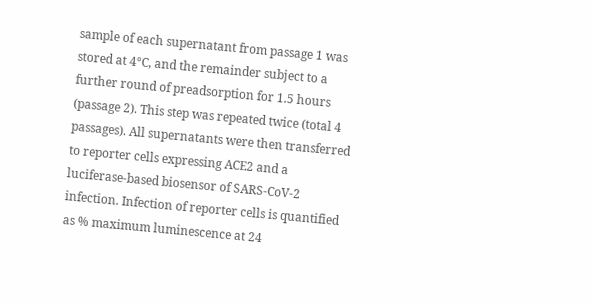sample of each supernatant from passage 1 was stored at 4°C, and the remainder subject to a further round of preadsorption for 1.5 hours (passage 2). This step was repeated twice (total 4 passages). All supernatants were then transferred to reporter cells expressing ACE2 and a luciferase-based biosensor of SARS-CoV-2 infection. Infection of reporter cells is quantified as % maximum luminescence at 24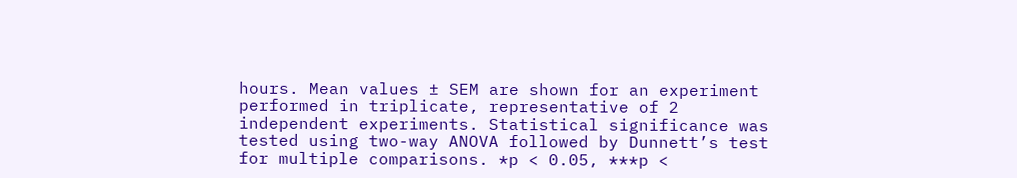hours. Mean values ± SEM are shown for an experiment performed in triplicate, representative of 2 independent experiments. Statistical significance was tested using two-way ANOVA followed by Dunnett’s test for multiple comparisons. *p < 0.05, ***p <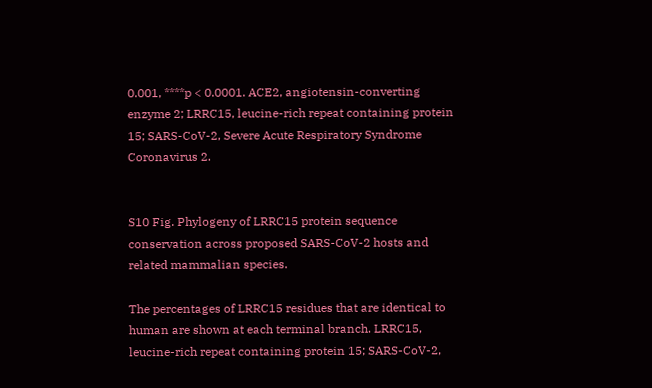0.001, ****p < 0.0001. ACE2, angiotensin-converting enzyme 2; LRRC15, leucine-rich repeat containing protein 15; SARS-CoV-2, Severe Acute Respiratory Syndrome Coronavirus 2.


S10 Fig. Phylogeny of LRRC15 protein sequence conservation across proposed SARS-CoV-2 hosts and related mammalian species.

The percentages of LRRC15 residues that are identical to human are shown at each terminal branch. LRRC15, leucine-rich repeat containing protein 15; SARS-CoV-2,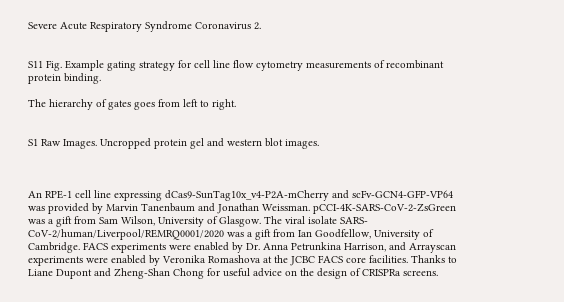Severe Acute Respiratory Syndrome Coronavirus 2.


S11 Fig. Example gating strategy for cell line flow cytometry measurements of recombinant protein binding.

The hierarchy of gates goes from left to right.


S1 Raw Images. Uncropped protein gel and western blot images.



An RPE-1 cell line expressing dCas9-SunTag10x_v4-P2A-mCherry and scFv-GCN4-GFP-VP64 was provided by Marvin Tanenbaum and Jonathan Weissman. pCCI-4K-SARS-CoV-2-ZsGreen was a gift from Sam Wilson, University of Glasgow. The viral isolate SARS-CoV-2/human/Liverpool/REMRQ0001/2020 was a gift from Ian Goodfellow, University of Cambridge. FACS experiments were enabled by Dr. Anna Petrunkina Harrison, and Arrayscan experiments were enabled by Veronika Romashova at the JCBC FACS core facilities. Thanks to Liane Dupont and Zheng-Shan Chong for useful advice on the design of CRISPRa screens.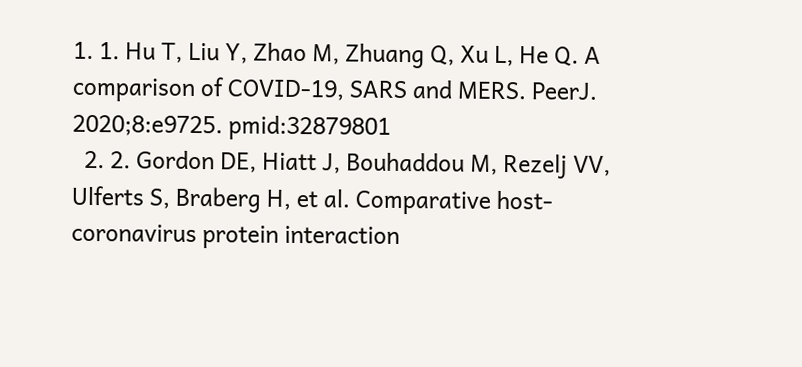1. 1. Hu T, Liu Y, Zhao M, Zhuang Q, Xu L, He Q. A comparison of COVID-19, SARS and MERS. PeerJ. 2020;8:e9725. pmid:32879801
  2. 2. Gordon DE, Hiatt J, Bouhaddou M, Rezelj VV, Ulferts S, Braberg H, et al. Comparative host-coronavirus protein interaction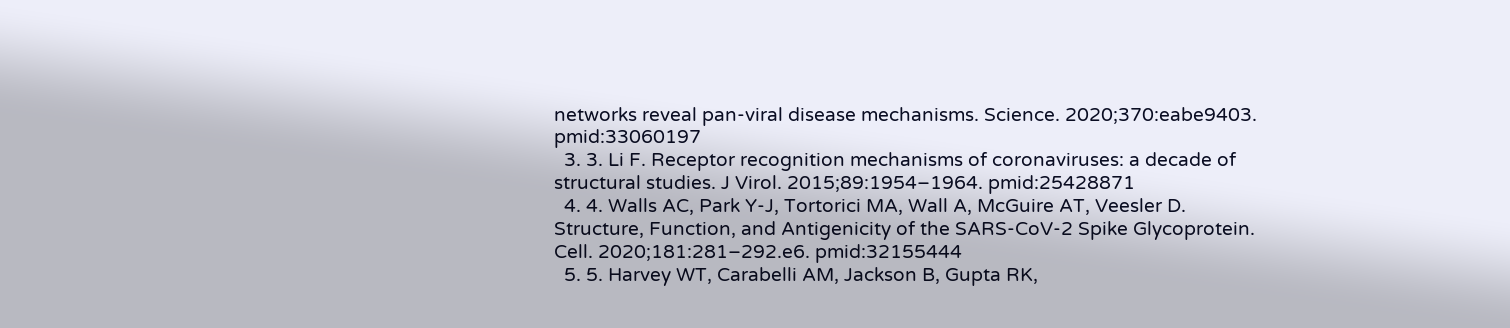networks reveal pan-viral disease mechanisms. Science. 2020;370:eabe9403. pmid:33060197
  3. 3. Li F. Receptor recognition mechanisms of coronaviruses: a decade of structural studies. J Virol. 2015;89:1954–1964. pmid:25428871
  4. 4. Walls AC, Park Y-J, Tortorici MA, Wall A, McGuire AT, Veesler D. Structure, Function, and Antigenicity of the SARS-CoV-2 Spike Glycoprotein. Cell. 2020;181:281–292.e6. pmid:32155444
  5. 5. Harvey WT, Carabelli AM, Jackson B, Gupta RK,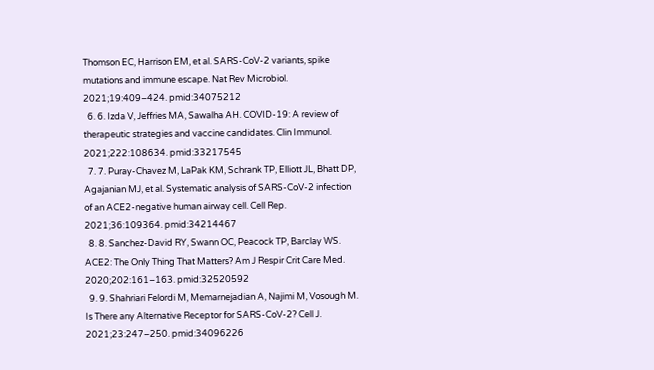Thomson EC, Harrison EM, et al. SARS-CoV-2 variants, spike mutations and immune escape. Nat Rev Microbiol. 2021;19:409–424. pmid:34075212
  6. 6. Izda V, Jeffries MA, Sawalha AH. COVID-19: A review of therapeutic strategies and vaccine candidates. Clin Immunol. 2021;222:108634. pmid:33217545
  7. 7. Puray-Chavez M, LaPak KM, Schrank TP, Elliott JL, Bhatt DP, Agajanian MJ, et al. Systematic analysis of SARS-CoV-2 infection of an ACE2-negative human airway cell. Cell Rep. 2021;36:109364. pmid:34214467
  8. 8. Sanchez-David RY, Swann OC, Peacock TP, Barclay WS. ACE2: The Only Thing That Matters? Am J Respir Crit Care Med. 2020;202:161–163. pmid:32520592
  9. 9. Shahriari Felordi M, Memarnejadian A, Najimi M, Vosough M. Is There any Alternative Receptor for SARS-CoV-2? Cell J. 2021;23:247–250. pmid:34096226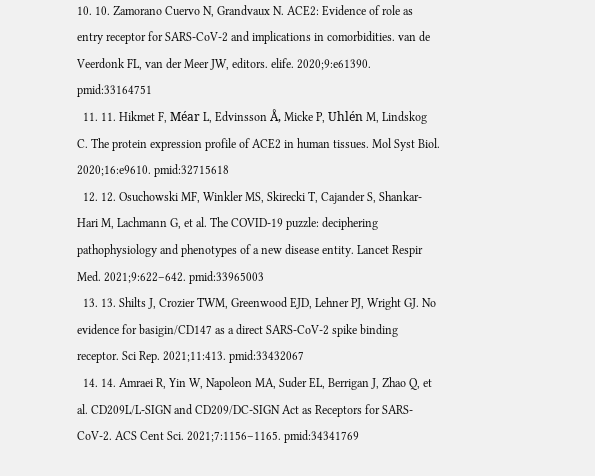10. 10. Zamorano Cuervo N, Grandvaux N. ACE2: Evidence of role as entry receptor for SARS-CoV-2 and implications in comorbidities. van de Veerdonk FL, van der Meer JW, editors. elife. 2020;9:e61390. pmid:33164751
  11. 11. Hikmet F, Méar L, Edvinsson Å, Micke P, Uhlén M, Lindskog C. The protein expression profile of ACE2 in human tissues. Mol Syst Biol. 2020;16:e9610. pmid:32715618
  12. 12. Osuchowski MF, Winkler MS, Skirecki T, Cajander S, Shankar-Hari M, Lachmann G, et al. The COVID-19 puzzle: deciphering pathophysiology and phenotypes of a new disease entity. Lancet Respir Med. 2021;9:622–642. pmid:33965003
  13. 13. Shilts J, Crozier TWM, Greenwood EJD, Lehner PJ, Wright GJ. No evidence for basigin/CD147 as a direct SARS-CoV-2 spike binding receptor. Sci Rep. 2021;11:413. pmid:33432067
  14. 14. Amraei R, Yin W, Napoleon MA, Suder EL, Berrigan J, Zhao Q, et al. CD209L/L-SIGN and CD209/DC-SIGN Act as Receptors for SARS-CoV-2. ACS Cent Sci. 2021;7:1156–1165. pmid:34341769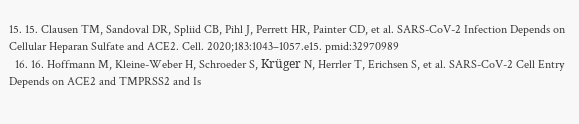15. 15. Clausen TM, Sandoval DR, Spliid CB, Pihl J, Perrett HR, Painter CD, et al. SARS-CoV-2 Infection Depends on Cellular Heparan Sulfate and ACE2. Cell. 2020;183:1043–1057.e15. pmid:32970989
  16. 16. Hoffmann M, Kleine-Weber H, Schroeder S, Krüger N, Herrler T, Erichsen S, et al. SARS-CoV-2 Cell Entry Depends on ACE2 and TMPRSS2 and Is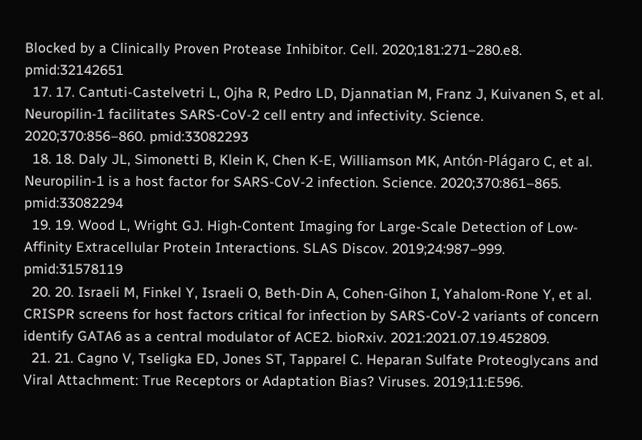Blocked by a Clinically Proven Protease Inhibitor. Cell. 2020;181:271–280.e8. pmid:32142651
  17. 17. Cantuti-Castelvetri L, Ojha R, Pedro LD, Djannatian M, Franz J, Kuivanen S, et al. Neuropilin-1 facilitates SARS-CoV-2 cell entry and infectivity. Science. 2020;370:856–860. pmid:33082293
  18. 18. Daly JL, Simonetti B, Klein K, Chen K-E, Williamson MK, Antón-Plágaro C, et al. Neuropilin-1 is a host factor for SARS-CoV-2 infection. Science. 2020;370:861–865. pmid:33082294
  19. 19. Wood L, Wright GJ. High-Content Imaging for Large-Scale Detection of Low-Affinity Extracellular Protein Interactions. SLAS Discov. 2019;24:987–999. pmid:31578119
  20. 20. Israeli M, Finkel Y, Israeli O, Beth-Din A, Cohen-Gihon I, Yahalom-Rone Y, et al. CRISPR screens for host factors critical for infection by SARS-CoV-2 variants of concern identify GATA6 as a central modulator of ACE2. bioRxiv. 2021:2021.07.19.452809.
  21. 21. Cagno V, Tseligka ED, Jones ST, Tapparel C. Heparan Sulfate Proteoglycans and Viral Attachment: True Receptors or Adaptation Bias? Viruses. 2019;11:E596.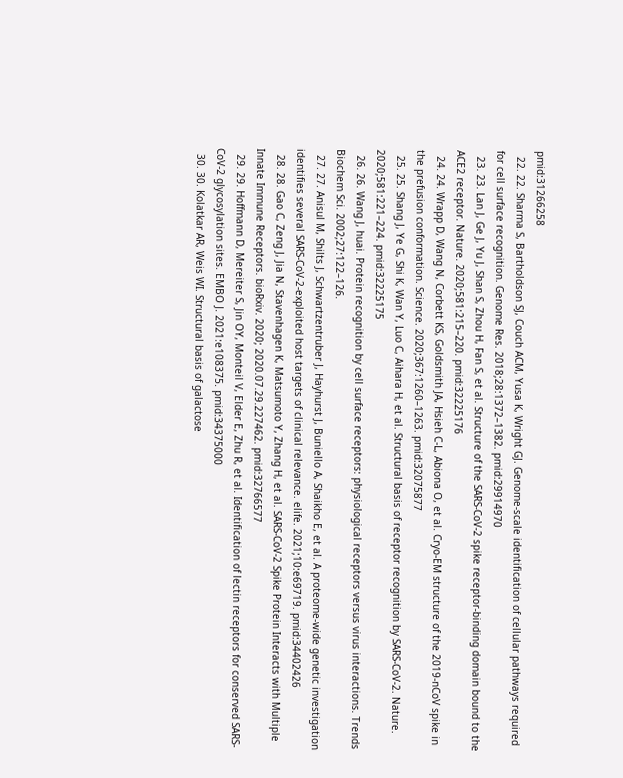pmid:31266258
  22. 22. Sharma S, Bartholdson SJ, Couch ACM, Yusa K, Wright GJ. Genome-scale identification of cellular pathways required for cell surface recognition. Genome Res. 2018;28:1372–1382. pmid:29914970
  23. 23. Lan J, Ge J, Yu J, Shan S, Zhou H, Fan S, et al. Structure of the SARS-CoV-2 spike receptor-binding domain bound to the ACE2 receptor. Nature. 2020;581:215–220. pmid:32225176
  24. 24. Wrapp D, Wang N, Corbett KS, Goldsmith JA, Hsieh C-L, Abiona O, et al. Cryo-EM structure of the 2019-nCoV spike in the prefusion conformation. Science. 2020;367:1260–1263. pmid:32075877
  25. 25. Shang J, Ye G, Shi K, Wan Y, Luo C, Aihara H, et al. Structural basis of receptor recognition by SARS-CoV-2. Nature. 2020;581:221–224. pmid:32225175
  26. 26. Wang J, huai. Protein recognition by cell surface receptors: physiological receptors versus virus interactions. Trends Biochem Sci. 2002;27:122–126.
  27. 27. Anisul M, Shilts J, Schwartzentruber J, Hayhurst J, Buniello A, Shaikho E, et al. A proteome-wide genetic investigation identifies several SARS-CoV-2-exploited host targets of clinical relevance. elife. 2021;10:e69719. pmid:34402426
  28. 28. Gao C, Zeng J, Jia N, Stavenhagen K, Matsumoto Y, Zhang H, et al. SARS-CoV-2 Spike Protein Interacts with Multiple Innate Immune Receptors. bioRxiv. 2020; 2020.07.29.227462. pmid:32766577
  29. 29. Hoffmann D, Mereiter S, Jin OY, Monteil V, Elder E, Zhu R, et al. Identification of lectin receptors for conserved SARS-CoV-2 glycosylation sites. EMBO J. 2021:e108375. pmid:34375000
  30. 30. Kolatkar AR, Weis WI. Structural basis of galactose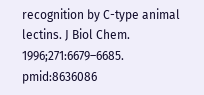recognition by C-type animal lectins. J Biol Chem. 1996;271:6679–6685. pmid:8636086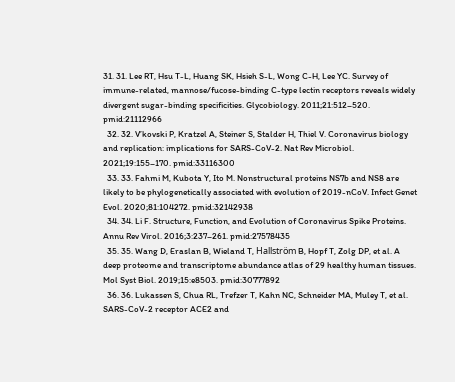31. 31. Lee RT, Hsu T-L, Huang SK, Hsieh S-L, Wong C-H, Lee YC. Survey of immune-related, mannose/fucose-binding C-type lectin receptors reveals widely divergent sugar-binding specificities. Glycobiology. 2011;21:512–520. pmid:21112966
  32. 32. V’kovski P, Kratzel A, Steiner S, Stalder H, Thiel V. Coronavirus biology and replication: implications for SARS-CoV-2. Nat Rev Microbiol. 2021;19:155–170. pmid:33116300
  33. 33. Fahmi M, Kubota Y, Ito M. Nonstructural proteins NS7b and NS8 are likely to be phylogenetically associated with evolution of 2019-nCoV. Infect Genet Evol. 2020;81:104272. pmid:32142938
  34. 34. Li F. Structure, Function, and Evolution of Coronavirus Spike Proteins. Annu Rev Virol. 2016;3:237–261. pmid:27578435
  35. 35. Wang D, Eraslan B, Wieland T, Hallström B, Hopf T, Zolg DP, et al. A deep proteome and transcriptome abundance atlas of 29 healthy human tissues. Mol Syst Biol. 2019;15:e8503. pmid:30777892
  36. 36. Lukassen S, Chua RL, Trefzer T, Kahn NC, Schneider MA, Muley T, et al. SARS-CoV-2 receptor ACE2 and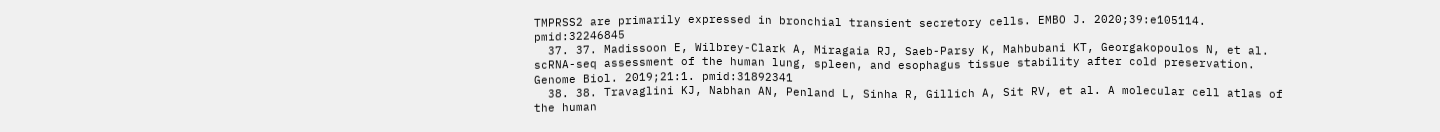TMPRSS2 are primarily expressed in bronchial transient secretory cells. EMBO J. 2020;39:e105114. pmid:32246845
  37. 37. Madissoon E, Wilbrey-Clark A, Miragaia RJ, Saeb-Parsy K, Mahbubani KT, Georgakopoulos N, et al. scRNA-seq assessment of the human lung, spleen, and esophagus tissue stability after cold preservation. Genome Biol. 2019;21:1. pmid:31892341
  38. 38. Travaglini KJ, Nabhan AN, Penland L, Sinha R, Gillich A, Sit RV, et al. A molecular cell atlas of the human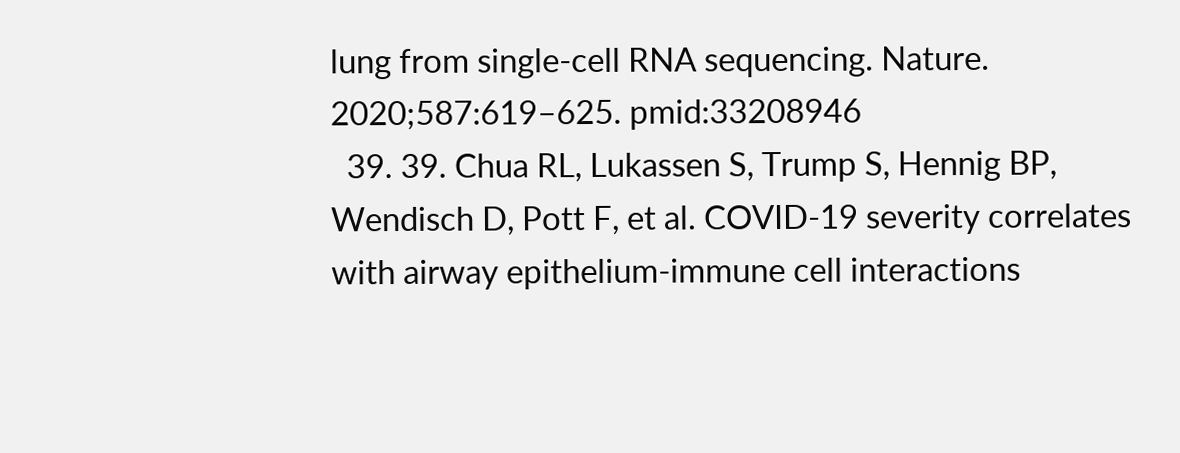lung from single-cell RNA sequencing. Nature. 2020;587:619–625. pmid:33208946
  39. 39. Chua RL, Lukassen S, Trump S, Hennig BP, Wendisch D, Pott F, et al. COVID-19 severity correlates with airway epithelium-immune cell interactions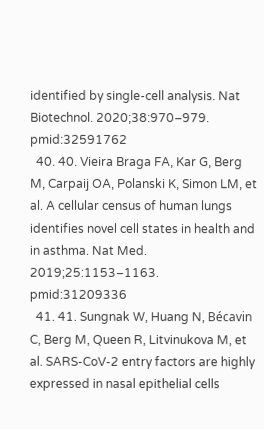identified by single-cell analysis. Nat Biotechnol. 2020;38:970–979. pmid:32591762
  40. 40. Vieira Braga FA, Kar G, Berg M, Carpaij OA, Polanski K, Simon LM, et al. A cellular census of human lungs identifies novel cell states in health and in asthma. Nat Med. 2019;25:1153–1163. pmid:31209336
  41. 41. Sungnak W, Huang N, Bécavin C, Berg M, Queen R, Litvinukova M, et al. SARS-CoV-2 entry factors are highly expressed in nasal epithelial cells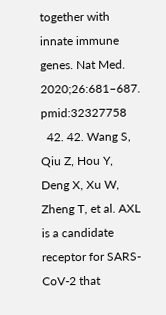together with innate immune genes. Nat Med. 2020;26:681–687. pmid:32327758
  42. 42. Wang S, Qiu Z, Hou Y, Deng X, Xu W, Zheng T, et al. AXL is a candidate receptor for SARS-CoV-2 that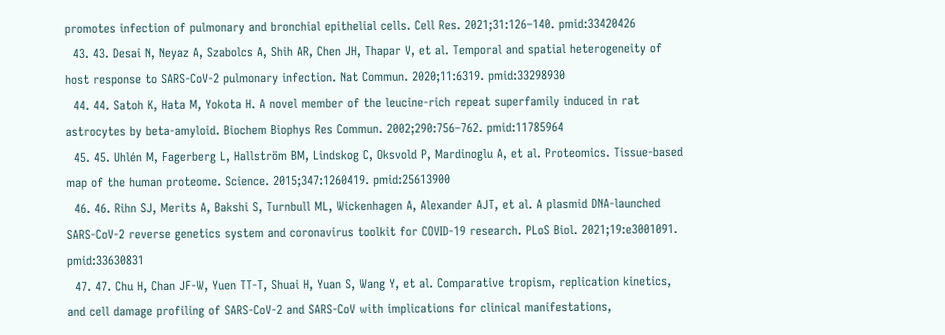promotes infection of pulmonary and bronchial epithelial cells. Cell Res. 2021;31:126–140. pmid:33420426
  43. 43. Desai N, Neyaz A, Szabolcs A, Shih AR, Chen JH, Thapar V, et al. Temporal and spatial heterogeneity of host response to SARS-CoV-2 pulmonary infection. Nat Commun. 2020;11:6319. pmid:33298930
  44. 44. Satoh K, Hata M, Yokota H. A novel member of the leucine-rich repeat superfamily induced in rat astrocytes by beta-amyloid. Biochem Biophys Res Commun. 2002;290:756–762. pmid:11785964
  45. 45. Uhlén M, Fagerberg L, Hallström BM, Lindskog C, Oksvold P, Mardinoglu A, et al. Proteomics. Tissue-based map of the human proteome. Science. 2015;347:1260419. pmid:25613900
  46. 46. Rihn SJ, Merits A, Bakshi S, Turnbull ML, Wickenhagen A, Alexander AJT, et al. A plasmid DNA-launched SARS-CoV-2 reverse genetics system and coronavirus toolkit for COVID-19 research. PLoS Biol. 2021;19:e3001091. pmid:33630831
  47. 47. Chu H, Chan JF-W, Yuen TT-T, Shuai H, Yuan S, Wang Y, et al. Comparative tropism, replication kinetics, and cell damage profiling of SARS-CoV-2 and SARS-CoV with implications for clinical manifestations,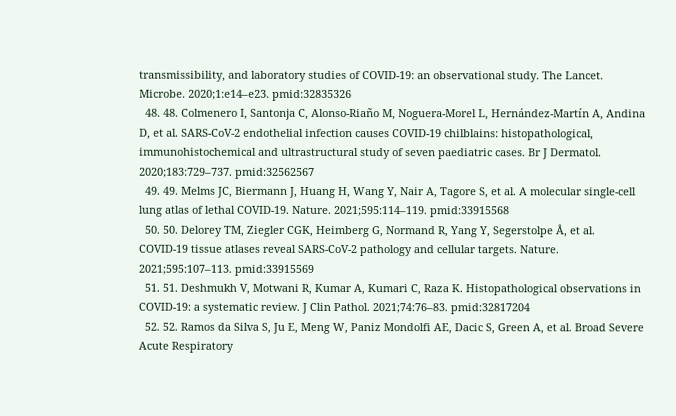transmissibility, and laboratory studies of COVID-19: an observational study. The Lancet. Microbe. 2020;1:e14–e23. pmid:32835326
  48. 48. Colmenero I, Santonja C, Alonso-Riaño M, Noguera-Morel L, Hernández-Martín A, Andina D, et al. SARS-CoV-2 endothelial infection causes COVID-19 chilblains: histopathological, immunohistochemical and ultrastructural study of seven paediatric cases. Br J Dermatol. 2020;183:729–737. pmid:32562567
  49. 49. Melms JC, Biermann J, Huang H, Wang Y, Nair A, Tagore S, et al. A molecular single-cell lung atlas of lethal COVID-19. Nature. 2021;595:114–119. pmid:33915568
  50. 50. Delorey TM, Ziegler CGK, Heimberg G, Normand R, Yang Y, Segerstolpe Å, et al. COVID-19 tissue atlases reveal SARS-CoV-2 pathology and cellular targets. Nature. 2021;595:107–113. pmid:33915569
  51. 51. Deshmukh V, Motwani R, Kumar A, Kumari C, Raza K. Histopathological observations in COVID-19: a systematic review. J Clin Pathol. 2021;74:76–83. pmid:32817204
  52. 52. Ramos da Silva S, Ju E, Meng W, Paniz Mondolfi AE, Dacic S, Green A, et al. Broad Severe Acute Respiratory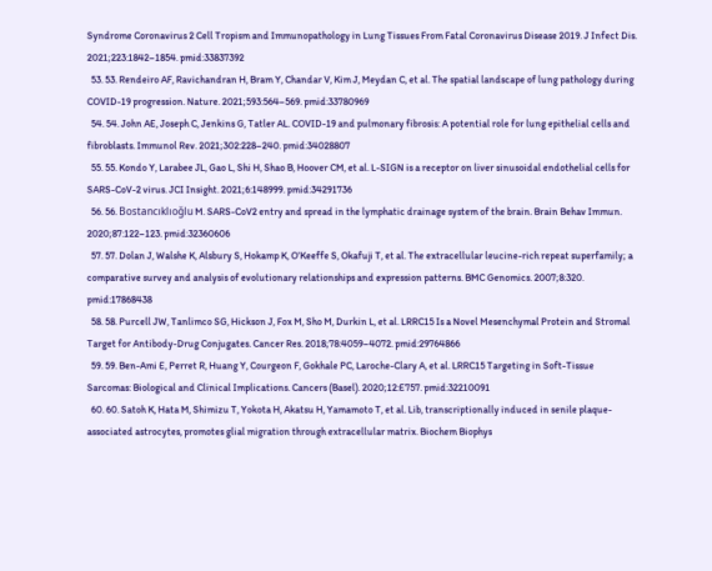Syndrome Coronavirus 2 Cell Tropism and Immunopathology in Lung Tissues From Fatal Coronavirus Disease 2019. J Infect Dis. 2021;223:1842–1854. pmid:33837392
  53. 53. Rendeiro AF, Ravichandran H, Bram Y, Chandar V, Kim J, Meydan C, et al. The spatial landscape of lung pathology during COVID-19 progression. Nature. 2021;593:564–569. pmid:33780969
  54. 54. John AE, Joseph C, Jenkins G, Tatler AL. COVID-19 and pulmonary fibrosis: A potential role for lung epithelial cells and fibroblasts. Immunol Rev. 2021;302:228–240. pmid:34028807
  55. 55. Kondo Y, Larabee JL, Gao L, Shi H, Shao B, Hoover CM, et al. L-SIGN is a receptor on liver sinusoidal endothelial cells for SARS-CoV-2 virus. JCI Insight. 2021;6:148999. pmid:34291736
  56. 56. Bostancıklıoğlu M. SARS-CoV2 entry and spread in the lymphatic drainage system of the brain. Brain Behav Immun. 2020;87:122–123. pmid:32360606
  57. 57. Dolan J, Walshe K, Alsbury S, Hokamp K, O’Keeffe S, Okafuji T, et al. The extracellular leucine-rich repeat superfamily; a comparative survey and analysis of evolutionary relationships and expression patterns. BMC Genomics. 2007;8:320. pmid:17868438
  58. 58. Purcell JW, Tanlimco SG, Hickson J, Fox M, Sho M, Durkin L, et al. LRRC15 Is a Novel Mesenchymal Protein and Stromal Target for Antibody-Drug Conjugates. Cancer Res. 2018;78:4059–4072. pmid:29764866
  59. 59. Ben-Ami E, Perret R, Huang Y, Courgeon F, Gokhale PC, Laroche-Clary A, et al. LRRC15 Targeting in Soft-Tissue Sarcomas: Biological and Clinical Implications. Cancers (Basel). 2020;12:E757. pmid:32210091
  60. 60. Satoh K, Hata M, Shimizu T, Yokota H, Akatsu H, Yamamoto T, et al. Lib, transcriptionally induced in senile plaque-associated astrocytes, promotes glial migration through extracellular matrix. Biochem Biophys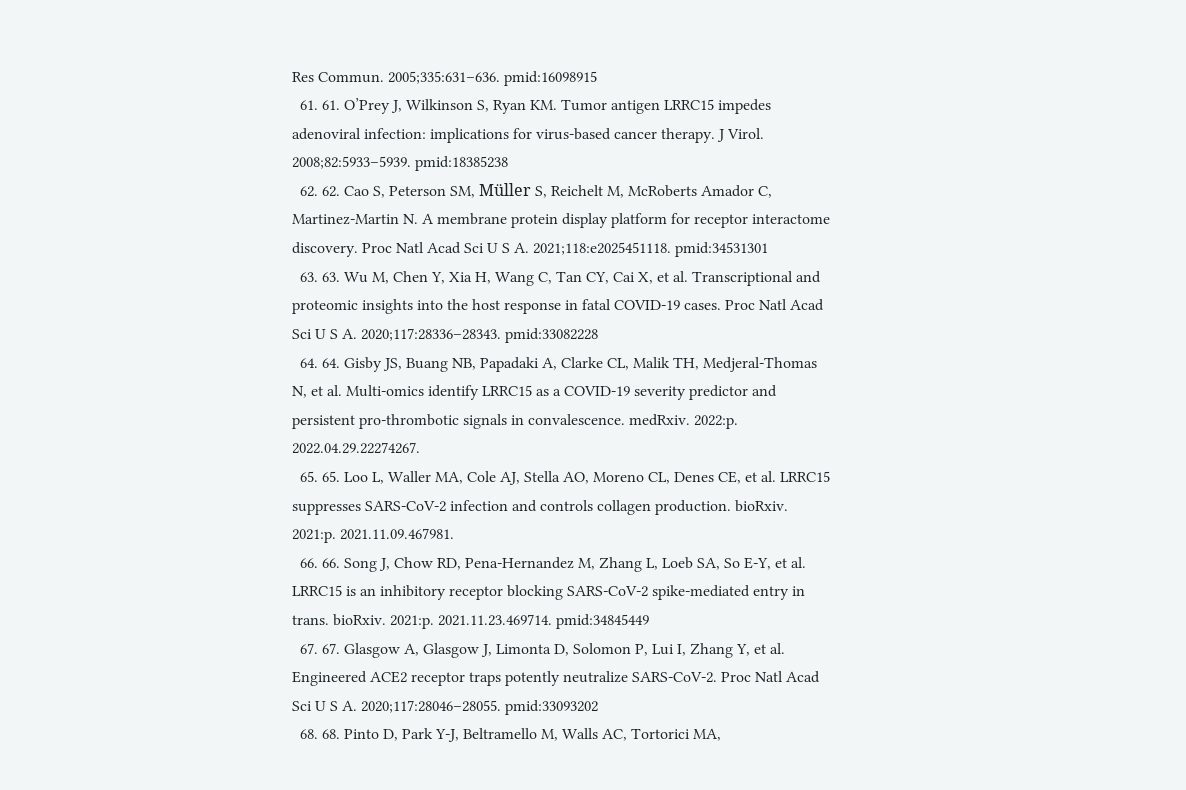Res Commun. 2005;335:631–636. pmid:16098915
  61. 61. O’Prey J, Wilkinson S, Ryan KM. Tumor antigen LRRC15 impedes adenoviral infection: implications for virus-based cancer therapy. J Virol. 2008;82:5933–5939. pmid:18385238
  62. 62. Cao S, Peterson SM, Müller S, Reichelt M, McRoberts Amador C, Martinez-Martin N. A membrane protein display platform for receptor interactome discovery. Proc Natl Acad Sci U S A. 2021;118:e2025451118. pmid:34531301
  63. 63. Wu M, Chen Y, Xia H, Wang C, Tan CY, Cai X, et al. Transcriptional and proteomic insights into the host response in fatal COVID-19 cases. Proc Natl Acad Sci U S A. 2020;117:28336–28343. pmid:33082228
  64. 64. Gisby JS, Buang NB, Papadaki A, Clarke CL, Malik TH, Medjeral-Thomas N, et al. Multi-omics identify LRRC15 as a COVID-19 severity predictor and persistent pro-thrombotic signals in convalescence. medRxiv. 2022:p. 2022.04.29.22274267.
  65. 65. Loo L, Waller MA, Cole AJ, Stella AO, Moreno CL, Denes CE, et al. LRRC15 suppresses SARS-CoV-2 infection and controls collagen production. bioRxiv. 2021:p. 2021.11.09.467981.
  66. 66. Song J, Chow RD, Pena-Hernandez M, Zhang L, Loeb SA, So E-Y, et al. LRRC15 is an inhibitory receptor blocking SARS-CoV-2 spike-mediated entry in trans. bioRxiv. 2021:p. 2021.11.23.469714. pmid:34845449
  67. 67. Glasgow A, Glasgow J, Limonta D, Solomon P, Lui I, Zhang Y, et al. Engineered ACE2 receptor traps potently neutralize SARS-CoV-2. Proc Natl Acad Sci U S A. 2020;117:28046–28055. pmid:33093202
  68. 68. Pinto D, Park Y-J, Beltramello M, Walls AC, Tortorici MA,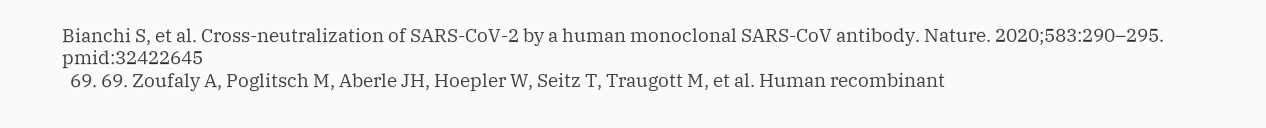Bianchi S, et al. Cross-neutralization of SARS-CoV-2 by a human monoclonal SARS-CoV antibody. Nature. 2020;583:290–295. pmid:32422645
  69. 69. Zoufaly A, Poglitsch M, Aberle JH, Hoepler W, Seitz T, Traugott M, et al. Human recombinant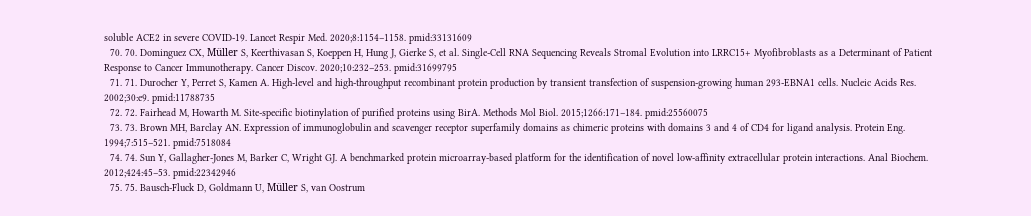soluble ACE2 in severe COVID-19. Lancet Respir Med. 2020;8:1154–1158. pmid:33131609
  70. 70. Dominguez CX, Müller S, Keerthivasan S, Koeppen H, Hung J, Gierke S, et al. Single-Cell RNA Sequencing Reveals Stromal Evolution into LRRC15+ Myofibroblasts as a Determinant of Patient Response to Cancer Immunotherapy. Cancer Discov. 2020;10:232–253. pmid:31699795
  71. 71. Durocher Y, Perret S, Kamen A. High-level and high-throughput recombinant protein production by transient transfection of suspension-growing human 293-EBNA1 cells. Nucleic Acids Res. 2002;30:e9. pmid:11788735
  72. 72. Fairhead M, Howarth M. Site-specific biotinylation of purified proteins using BirA. Methods Mol Biol. 2015;1266:171–184. pmid:25560075
  73. 73. Brown MH, Barclay AN. Expression of immunoglobulin and scavenger receptor superfamily domains as chimeric proteins with domains 3 and 4 of CD4 for ligand analysis. Protein Eng. 1994;7:515–521. pmid:7518084
  74. 74. Sun Y, Gallagher-Jones M, Barker C, Wright GJ. A benchmarked protein microarray-based platform for the identification of novel low-affinity extracellular protein interactions. Anal Biochem. 2012;424:45–53. pmid:22342946
  75. 75. Bausch-Fluck D, Goldmann U, Müller S, van Oostrum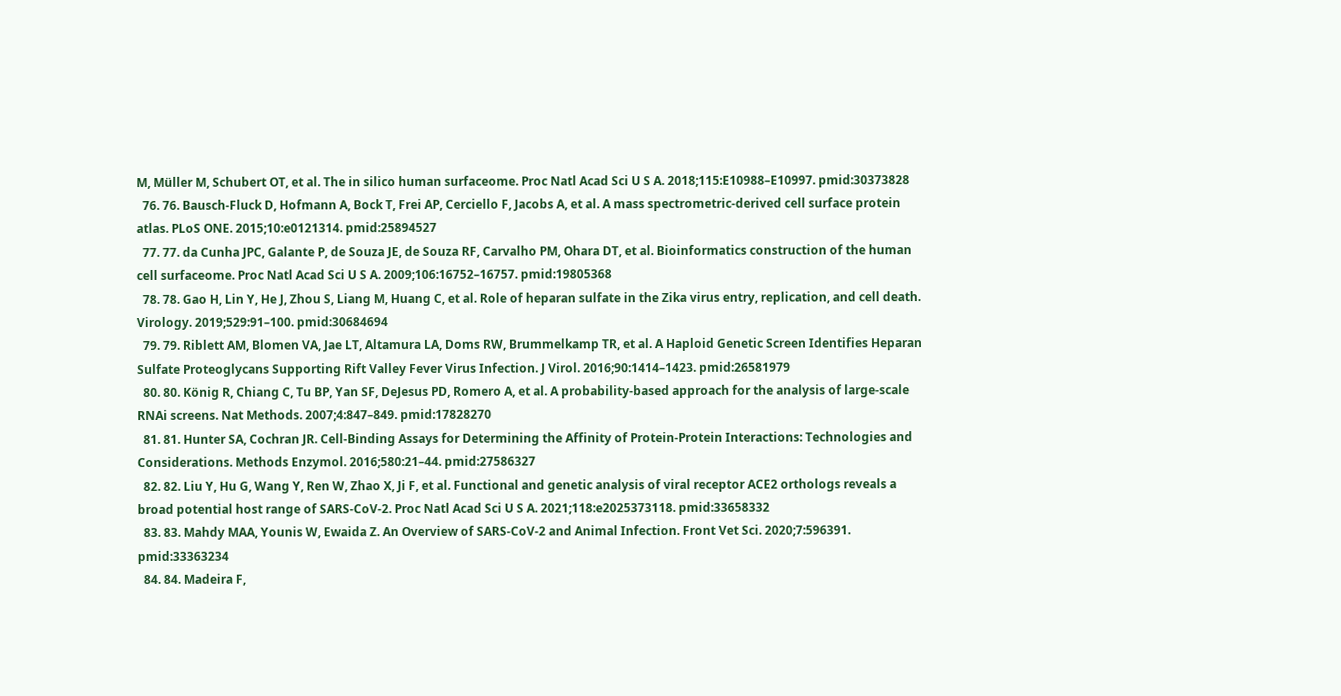M, Müller M, Schubert OT, et al. The in silico human surfaceome. Proc Natl Acad Sci U S A. 2018;115:E10988–E10997. pmid:30373828
  76. 76. Bausch-Fluck D, Hofmann A, Bock T, Frei AP, Cerciello F, Jacobs A, et al. A mass spectrometric-derived cell surface protein atlas. PLoS ONE. 2015;10:e0121314. pmid:25894527
  77. 77. da Cunha JPC, Galante P, de Souza JE, de Souza RF, Carvalho PM, Ohara DT, et al. Bioinformatics construction of the human cell surfaceome. Proc Natl Acad Sci U S A. 2009;106:16752–16757. pmid:19805368
  78. 78. Gao H, Lin Y, He J, Zhou S, Liang M, Huang C, et al. Role of heparan sulfate in the Zika virus entry, replication, and cell death. Virology. 2019;529:91–100. pmid:30684694
  79. 79. Riblett AM, Blomen VA, Jae LT, Altamura LA, Doms RW, Brummelkamp TR, et al. A Haploid Genetic Screen Identifies Heparan Sulfate Proteoglycans Supporting Rift Valley Fever Virus Infection. J Virol. 2016;90:1414–1423. pmid:26581979
  80. 80. König R, Chiang C, Tu BP, Yan SF, DeJesus PD, Romero A, et al. A probability-based approach for the analysis of large-scale RNAi screens. Nat Methods. 2007;4:847–849. pmid:17828270
  81. 81. Hunter SA, Cochran JR. Cell-Binding Assays for Determining the Affinity of Protein-Protein Interactions: Technologies and Considerations. Methods Enzymol. 2016;580:21–44. pmid:27586327
  82. 82. Liu Y, Hu G, Wang Y, Ren W, Zhao X, Ji F, et al. Functional and genetic analysis of viral receptor ACE2 orthologs reveals a broad potential host range of SARS-CoV-2. Proc Natl Acad Sci U S A. 2021;118:e2025373118. pmid:33658332
  83. 83. Mahdy MAA, Younis W, Ewaida Z. An Overview of SARS-CoV-2 and Animal Infection. Front Vet Sci. 2020;7:596391. pmid:33363234
  84. 84. Madeira F,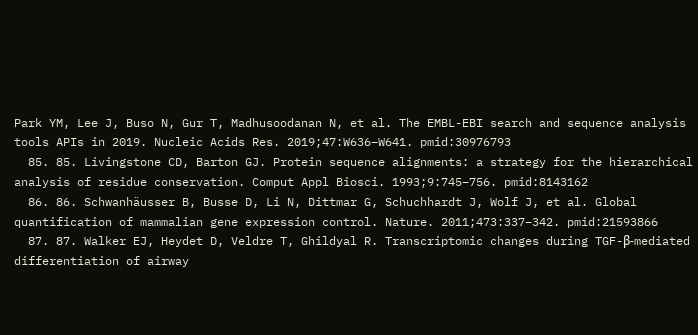Park YM, Lee J, Buso N, Gur T, Madhusoodanan N, et al. The EMBL-EBI search and sequence analysis tools APIs in 2019. Nucleic Acids Res. 2019;47:W636–W641. pmid:30976793
  85. 85. Livingstone CD, Barton GJ. Protein sequence alignments: a strategy for the hierarchical analysis of residue conservation. Comput Appl Biosci. 1993;9:745–756. pmid:8143162
  86. 86. Schwanhäusser B, Busse D, Li N, Dittmar G, Schuchhardt J, Wolf J, et al. Global quantification of mammalian gene expression control. Nature. 2011;473:337–342. pmid:21593866
  87. 87. Walker EJ, Heydet D, Veldre T, Ghildyal R. Transcriptomic changes during TGF-β-mediated differentiation of airway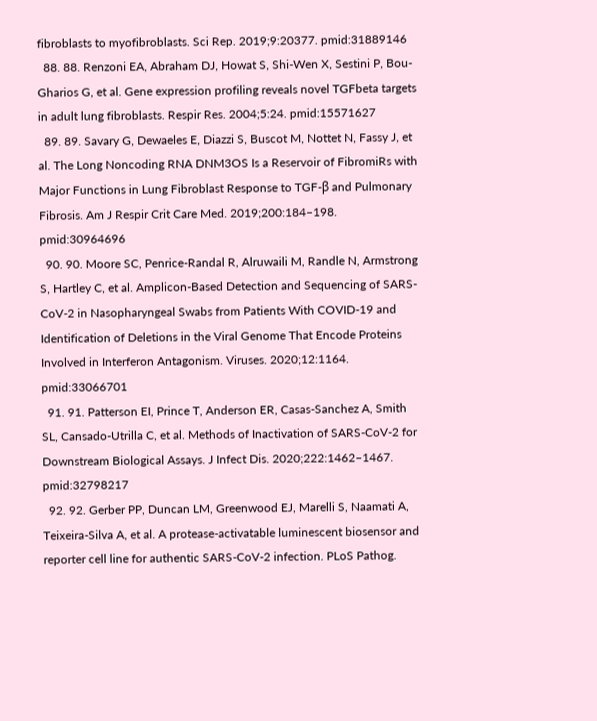fibroblasts to myofibroblasts. Sci Rep. 2019;9:20377. pmid:31889146
  88. 88. Renzoni EA, Abraham DJ, Howat S, Shi-Wen X, Sestini P, Bou-Gharios G, et al. Gene expression profiling reveals novel TGFbeta targets in adult lung fibroblasts. Respir Res. 2004;5:24. pmid:15571627
  89. 89. Savary G, Dewaeles E, Diazzi S, Buscot M, Nottet N, Fassy J, et al. The Long Noncoding RNA DNM3OS Is a Reservoir of FibromiRs with Major Functions in Lung Fibroblast Response to TGF-β and Pulmonary Fibrosis. Am J Respir Crit Care Med. 2019;200:184–198. pmid:30964696
  90. 90. Moore SC, Penrice-Randal R, Alruwaili M, Randle N, Armstrong S, Hartley C, et al. Amplicon-Based Detection and Sequencing of SARS-CoV-2 in Nasopharyngeal Swabs from Patients With COVID-19 and Identification of Deletions in the Viral Genome That Encode Proteins Involved in Interferon Antagonism. Viruses. 2020;12:1164. pmid:33066701
  91. 91. Patterson EI, Prince T, Anderson ER, Casas-Sanchez A, Smith SL, Cansado-Utrilla C, et al. Methods of Inactivation of SARS-CoV-2 for Downstream Biological Assays. J Infect Dis. 2020;222:1462–1467. pmid:32798217
  92. 92. Gerber PP, Duncan LM, Greenwood EJ, Marelli S, Naamati A, Teixeira-Silva A, et al. A protease-activatable luminescent biosensor and reporter cell line for authentic SARS-CoV-2 infection. PLoS Pathog.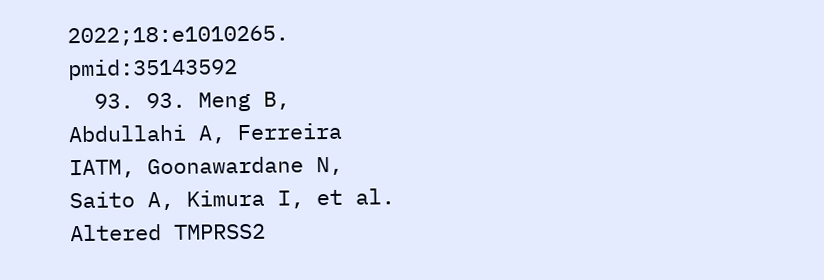2022;18:e1010265. pmid:35143592
  93. 93. Meng B, Abdullahi A, Ferreira IATM, Goonawardane N, Saito A, Kimura I, et al. Altered TMPRSS2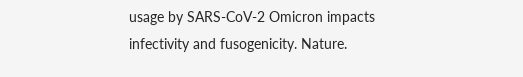usage by SARS-CoV-2 Omicron impacts infectivity and fusogenicity. Nature.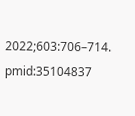2022;603:706–714. pmid:35104837